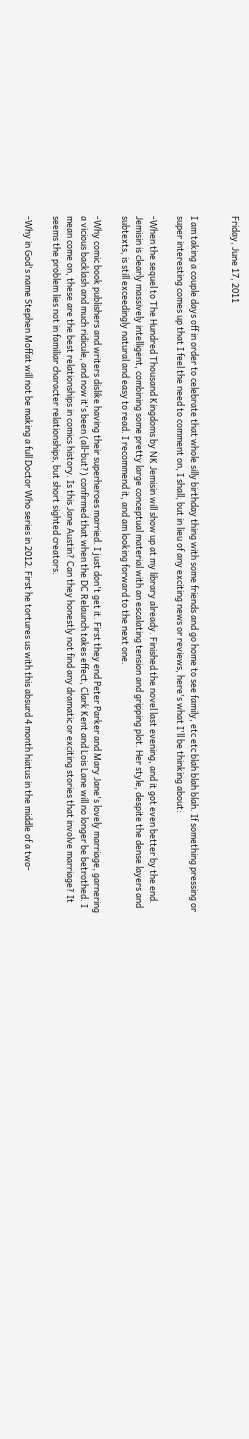Friday, June 17, 2011


I am taking a couple days off in order to celebrate that whole silly birthday thing with some friends and go home to see family, etc etc blah blah blah. If something pressing or super interesting comes up that I feel the need to comment on, I shall, but in lieu of any exciting news or reviews, here's what I'll be thinking about:

-When the sequel to The Hundred Thousand Kingdoms by NK Jemisin will show up at my library already. Finished the novel last evening, and it got even better by the end. Jemisin is clearly massively intelligent, combining some pretty large conceptual material with an escalating tension and gripping plot. Her style, despite the dense layers and subtexts, is still exceedingly natural and easy to read. I recommend it, and am looking forward to the next one.

-Why comic book publishers and writers dislike having their superheroes married. I just don't get it. First they end Peter Parker and Mary Jane's lovely marriage, garnering a vicious backlash and much ridicule, and now it's been (all-but?) confirmed that when the DC Relaunch takes effect, Clark Kent and Lois Lane will no longer be betrothed. I mean come on, these are the best relationships in comics history. Is this Jane Austin? Can they honestly not find any dramatic or exciting stories that involve marriage? It seems the problem lies not in familiar character relationships, but short sighted creators.

-Why in God's name Stephen Moffat will not be making a full Doctor Who series in 2012. First he tortures us with this absurd 4 month hiatus in the middle of a two-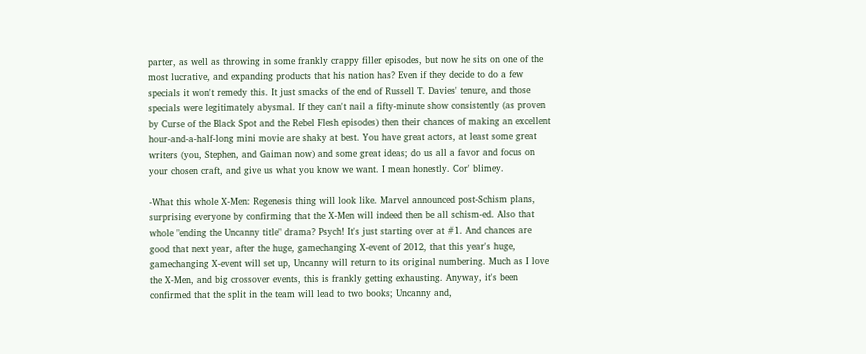parter, as well as throwing in some frankly crappy filler episodes, but now he sits on one of the most lucrative, and expanding products that his nation has? Even if they decide to do a few specials it won't remedy this. It just smacks of the end of Russell T. Davies' tenure, and those specials were legitimately abysmal. If they can't nail a fifty-minute show consistently (as proven by Curse of the Black Spot and the Rebel Flesh episodes) then their chances of making an excellent hour-and-a-half-long mini movie are shaky at best. You have great actors, at least some great writers (you, Stephen, and Gaiman now) and some great ideas; do us all a favor and focus on your chosen craft, and give us what you know we want. I mean honestly. Cor' blimey.

-What this whole X-Men: Regenesis thing will look like. Marvel announced post-Schism plans, surprising everyone by confirming that the X-Men will indeed then be all schism-ed. Also that whole "ending the Uncanny title" drama? Psych! It's just starting over at #1. And chances are good that next year, after the huge, gamechanging X-event of 2012, that this year's huge, gamechanging X-event will set up, Uncanny will return to its original numbering. Much as I love the X-Men, and big crossover events, this is frankly getting exhausting. Anyway, it's been confirmed that the split in the team will lead to two books; Uncanny and,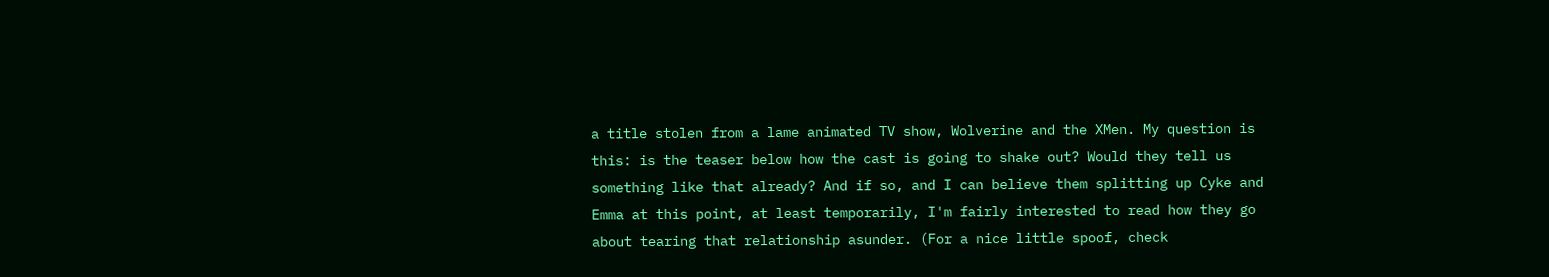a title stolen from a lame animated TV show, Wolverine and the XMen. My question is this: is the teaser below how the cast is going to shake out? Would they tell us something like that already? And if so, and I can believe them splitting up Cyke and Emma at this point, at least temporarily, I'm fairly interested to read how they go about tearing that relationship asunder. (For a nice little spoof, check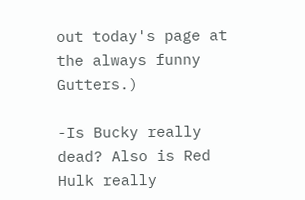out today's page at the always funny Gutters.)

-Is Bucky really dead? Also is Red Hulk really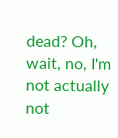dead? Oh, wait, no, I'm not actually not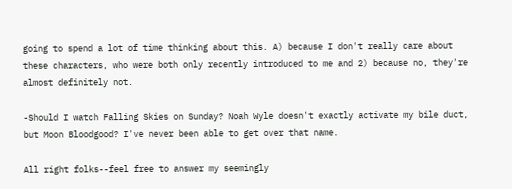going to spend a lot of time thinking about this. A) because I don't really care about these characters, who were both only recently introduced to me and 2) because no, they're almost definitely not.

-Should I watch Falling Skies on Sunday? Noah Wyle doesn't exactly activate my bile duct, but Moon Bloodgood? I've never been able to get over that name.

All right folks--feel free to answer my seemingly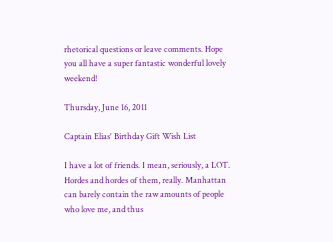rhetorical questions or leave comments. Hope you all have a super fantastic wonderful lovely weekend!

Thursday, June 16, 2011

Captain Elias' Birthday Gift Wish List

I have a lot of friends. I mean, seriously, a LOT. Hordes and hordes of them, really. Manhattan can barely contain the raw amounts of people who love me, and thus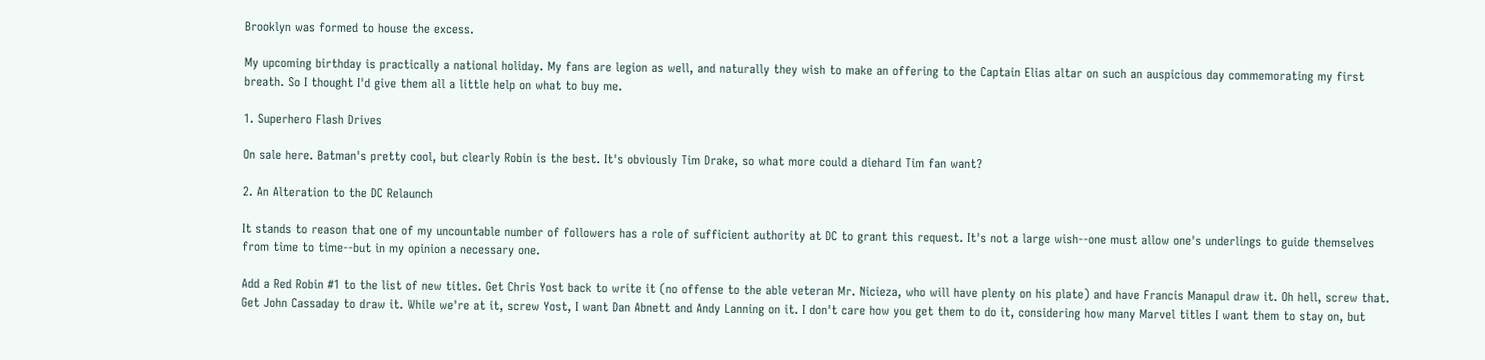Brooklyn was formed to house the excess.

My upcoming birthday is practically a national holiday. My fans are legion as well, and naturally they wish to make an offering to the Captain Elias altar on such an auspicious day commemorating my first breath. So I thought I'd give them all a little help on what to buy me.

1. Superhero Flash Drives

On sale here. Batman's pretty cool, but clearly Robin is the best. It's obviously Tim Drake, so what more could a diehard Tim fan want?

2. An Alteration to the DC Relaunch

It stands to reason that one of my uncountable number of followers has a role of sufficient authority at DC to grant this request. It's not a large wish--one must allow one's underlings to guide themselves from time to time--but in my opinion a necessary one.

Add a Red Robin #1 to the list of new titles. Get Chris Yost back to write it (no offense to the able veteran Mr. Nicieza, who will have plenty on his plate) and have Francis Manapul draw it. Oh hell, screw that. Get John Cassaday to draw it. While we're at it, screw Yost, I want Dan Abnett and Andy Lanning on it. I don't care how you get them to do it, considering how many Marvel titles I want them to stay on, but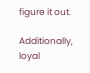figure it out.

Additionally, loyal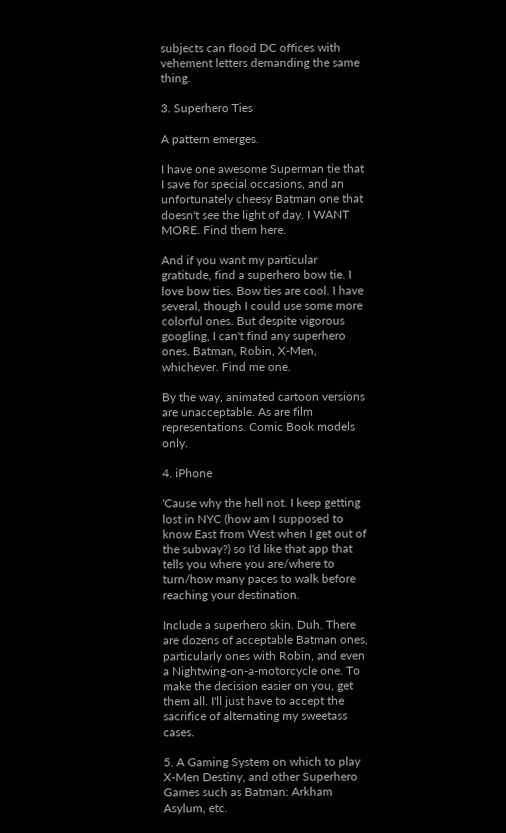subjects can flood DC offices with vehement letters demanding the same thing.

3. Superhero Ties

A pattern emerges.

I have one awesome Superman tie that I save for special occasions, and an unfortunately cheesy Batman one that doesn't see the light of day. I WANT MORE. Find them here.

And if you want my particular gratitude, find a superhero bow tie. I love bow ties. Bow ties are cool. I have several, though I could use some more colorful ones. But despite vigorous googling, I can't find any superhero ones. Batman, Robin, X-Men, whichever. Find me one.

By the way, animated cartoon versions are unacceptable. As are film representations. Comic Book models only.

4. iPhone

'Cause why the hell not. I keep getting lost in NYC (how am I supposed to know East from West when I get out of the subway?) so I'd like that app that tells you where you are/where to turn/how many paces to walk before reaching your destination.

Include a superhero skin. Duh. There are dozens of acceptable Batman ones, particularly ones with Robin, and even a Nightwing-on-a-motorcycle one. To make the decision easier on you, get them all. I'll just have to accept the sacrifice of alternating my sweetass cases.

5. A Gaming System on which to play X-Men Destiny, and other Superhero Games such as Batman: Arkham Asylum, etc.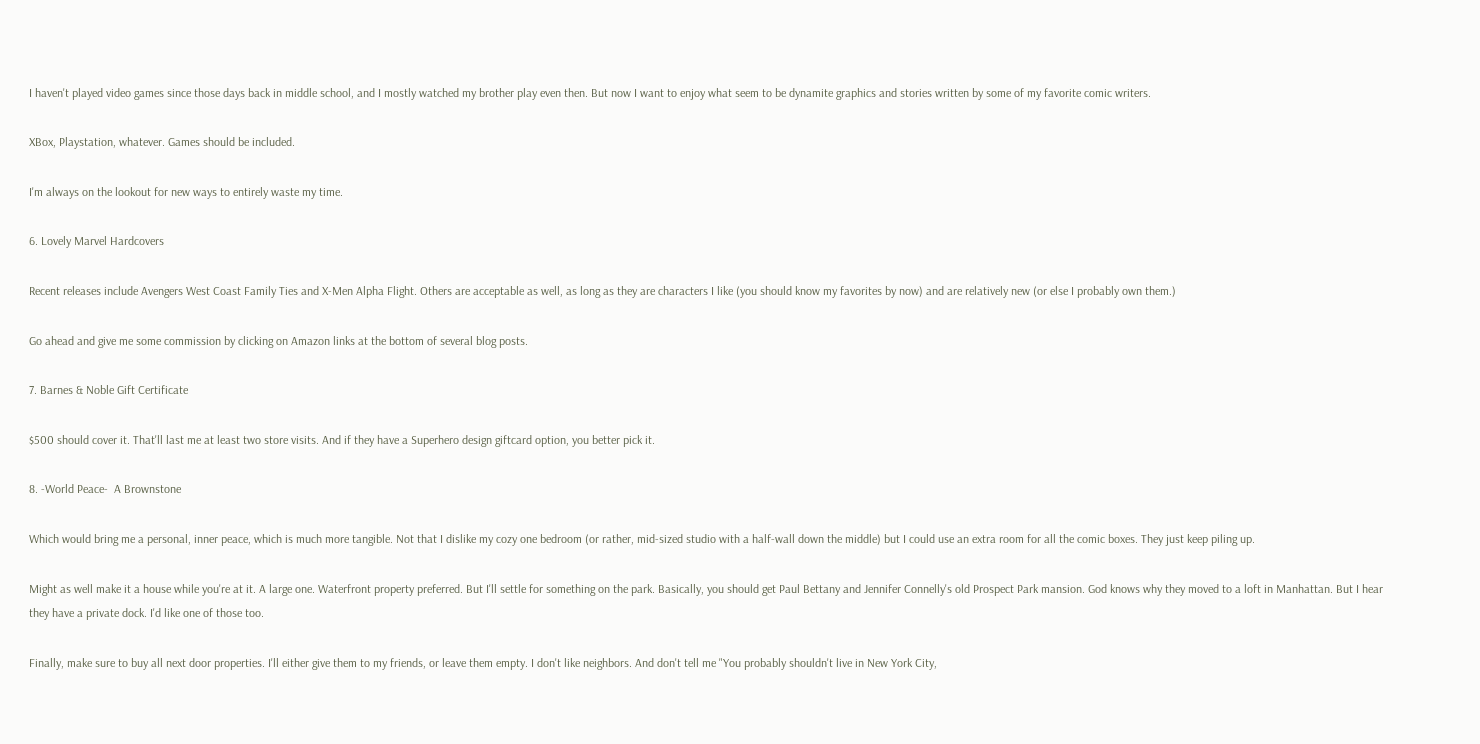I haven't played video games since those days back in middle school, and I mostly watched my brother play even then. But now I want to enjoy what seem to be dynamite graphics and stories written by some of my favorite comic writers.

XBox, Playstation, whatever. Games should be included.

I'm always on the lookout for new ways to entirely waste my time.

6. Lovely Marvel Hardcovers

Recent releases include Avengers West Coast Family Ties and X-Men Alpha Flight. Others are acceptable as well, as long as they are characters I like (you should know my favorites by now) and are relatively new (or else I probably own them.)

Go ahead and give me some commission by clicking on Amazon links at the bottom of several blog posts.

7. Barnes & Noble Gift Certificate

$500 should cover it. That'll last me at least two store visits. And if they have a Superhero design giftcard option, you better pick it.

8. -World Peace-  A Brownstone

Which would bring me a personal, inner peace, which is much more tangible. Not that I dislike my cozy one bedroom (or rather, mid-sized studio with a half-wall down the middle) but I could use an extra room for all the comic boxes. They just keep piling up.

Might as well make it a house while you're at it. A large one. Waterfront property preferred. But I'll settle for something on the park. Basically, you should get Paul Bettany and Jennifer Connelly's old Prospect Park mansion. God knows why they moved to a loft in Manhattan. But I hear they have a private dock. I'd like one of those too.

Finally, make sure to buy all next door properties. I'll either give them to my friends, or leave them empty. I don't like neighbors. And don't tell me "You probably shouldn't live in New York City,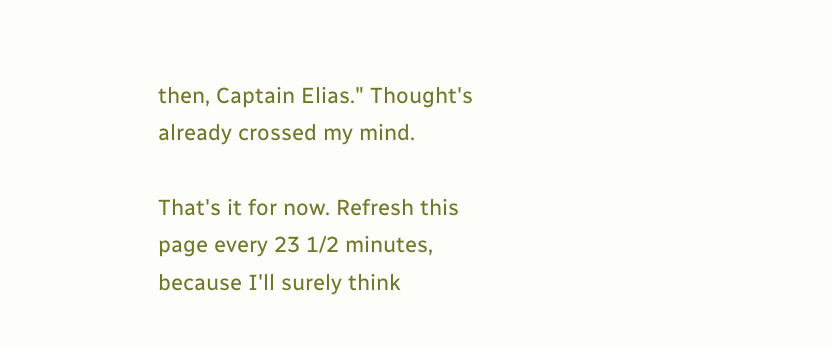then, Captain Elias." Thought's already crossed my mind.

That's it for now. Refresh this page every 23 1/2 minutes, because I'll surely think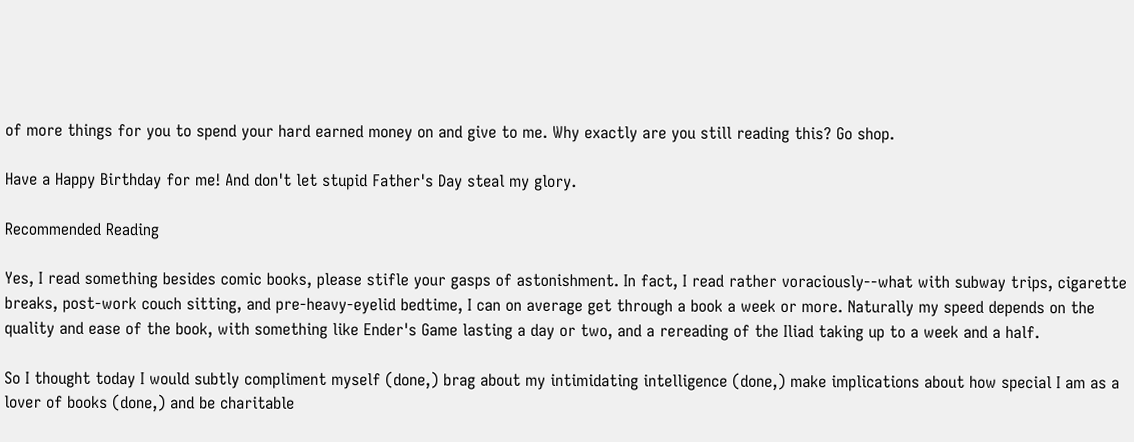of more things for you to spend your hard earned money on and give to me. Why exactly are you still reading this? Go shop.

Have a Happy Birthday for me! And don't let stupid Father's Day steal my glory.

Recommended Reading

Yes, I read something besides comic books, please stifle your gasps of astonishment. In fact, I read rather voraciously--what with subway trips, cigarette breaks, post-work couch sitting, and pre-heavy-eyelid bedtime, I can on average get through a book a week or more. Naturally my speed depends on the quality and ease of the book, with something like Ender's Game lasting a day or two, and a rereading of the Iliad taking up to a week and a half.

So I thought today I would subtly compliment myself (done,) brag about my intimidating intelligence (done,) make implications about how special I am as a lover of books (done,) and be charitable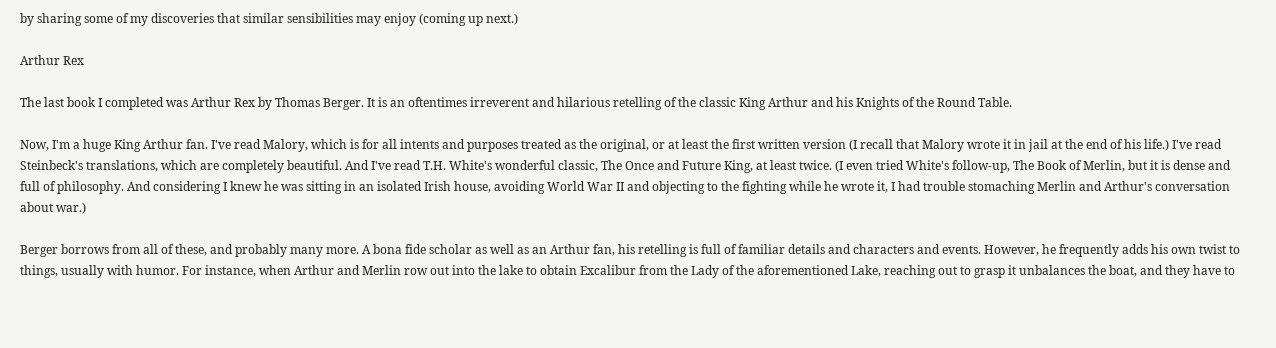by sharing some of my discoveries that similar sensibilities may enjoy (coming up next.)

Arthur Rex

The last book I completed was Arthur Rex by Thomas Berger. It is an oftentimes irreverent and hilarious retelling of the classic King Arthur and his Knights of the Round Table.

Now, I'm a huge King Arthur fan. I've read Malory, which is for all intents and purposes treated as the original, or at least the first written version (I recall that Malory wrote it in jail at the end of his life.) I've read Steinbeck's translations, which are completely beautiful. And I've read T.H. White's wonderful classic, The Once and Future King, at least twice. (I even tried White's follow-up, The Book of Merlin, but it is dense and full of philosophy. And considering I knew he was sitting in an isolated Irish house, avoiding World War II and objecting to the fighting while he wrote it, I had trouble stomaching Merlin and Arthur's conversation about war.)

Berger borrows from all of these, and probably many more. A bona fide scholar as well as an Arthur fan, his retelling is full of familiar details and characters and events. However, he frequently adds his own twist to things, usually with humor. For instance, when Arthur and Merlin row out into the lake to obtain Excalibur from the Lady of the aforementioned Lake, reaching out to grasp it unbalances the boat, and they have to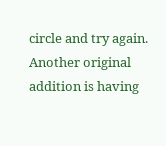circle and try again. Another original addition is having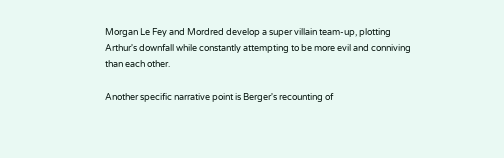Morgan Le Fey and Mordred develop a super villain team-up, plotting Arthur's downfall while constantly attempting to be more evil and conniving than each other.

Another specific narrative point is Berger's recounting of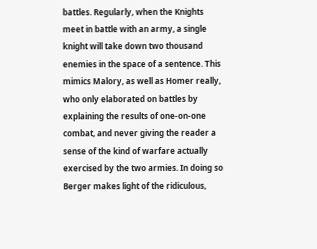battles. Regularly, when the Knights meet in battle with an army, a single knight will take down two thousand enemies in the space of a sentence. This mimics Malory, as well as Homer really, who only elaborated on battles by explaining the results of one-on-one combat, and never giving the reader a sense of the kind of warfare actually exercised by the two armies. In doing so Berger makes light of the ridiculous,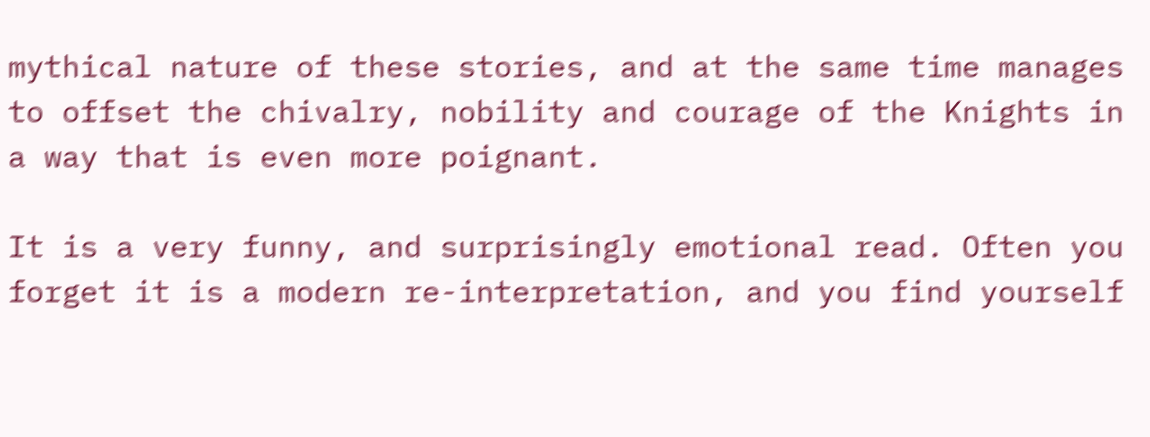mythical nature of these stories, and at the same time manages to offset the chivalry, nobility and courage of the Knights in a way that is even more poignant.

It is a very funny, and surprisingly emotional read. Often you forget it is a modern re-interpretation, and you find yourself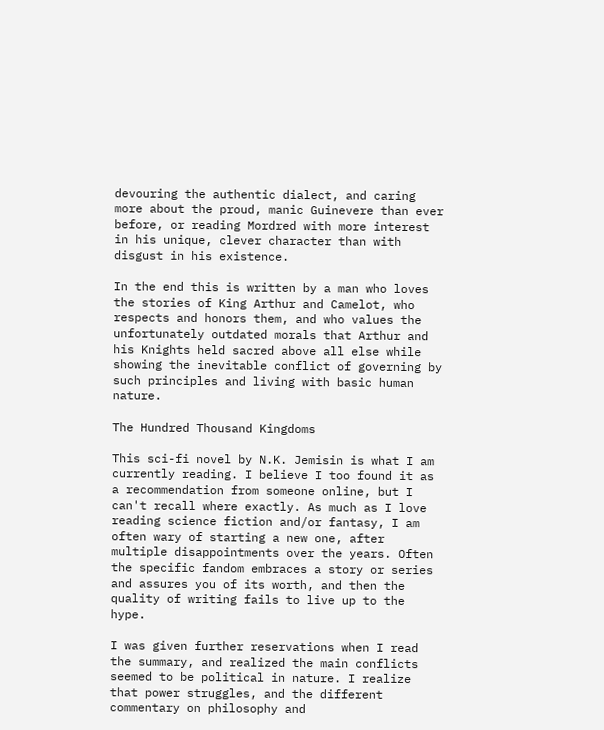devouring the authentic dialect, and caring more about the proud, manic Guinevere than ever before, or reading Mordred with more interest in his unique, clever character than with disgust in his existence.

In the end this is written by a man who loves the stories of King Arthur and Camelot, who respects and honors them, and who values the unfortunately outdated morals that Arthur and his Knights held sacred above all else while showing the inevitable conflict of governing by such principles and living with basic human nature.

The Hundred Thousand Kingdoms

This sci-fi novel by N.K. Jemisin is what I am currently reading. I believe I too found it as a recommendation from someone online, but I can't recall where exactly. As much as I love reading science fiction and/or fantasy, I am often wary of starting a new one, after multiple disappointments over the years. Often the specific fandom embraces a story or series and assures you of its worth, and then the quality of writing fails to live up to the hype.

I was given further reservations when I read the summary, and realized the main conflicts seemed to be political in nature. I realize that power struggles, and the different commentary on philosophy and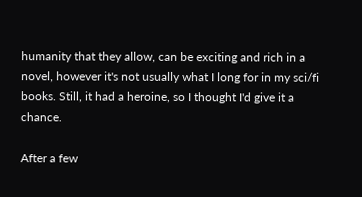humanity that they allow, can be exciting and rich in a novel, however it's not usually what I long for in my sci/fi books. Still, it had a heroine, so I thought I'd give it a chance.

After a few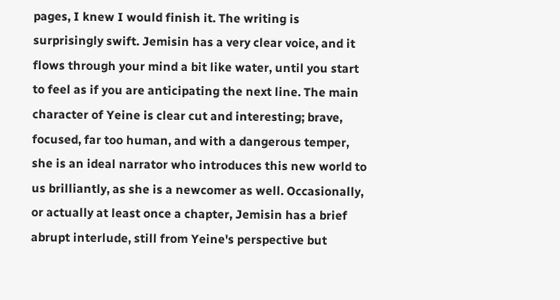pages, I knew I would finish it. The writing is surprisingly swift. Jemisin has a very clear voice, and it flows through your mind a bit like water, until you start to feel as if you are anticipating the next line. The main character of Yeine is clear cut and interesting; brave, focused, far too human, and with a dangerous temper, she is an ideal narrator who introduces this new world to us brilliantly, as she is a newcomer as well. Occasionally, or actually at least once a chapter, Jemisin has a brief abrupt interlude, still from Yeine's perspective but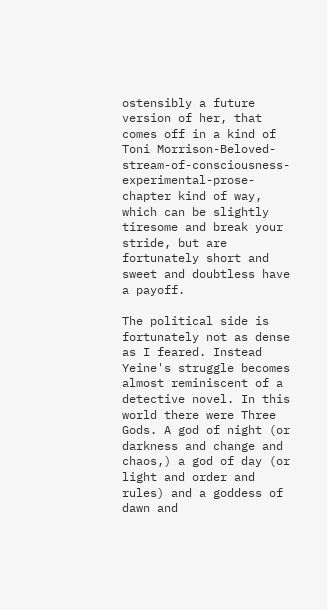ostensibly a future version of her, that comes off in a kind of Toni Morrison-Beloved-stream-of-consciousness-experimental-prose-chapter kind of way, which can be slightly tiresome and break your stride, but are fortunately short and sweet and doubtless have a payoff.

The political side is fortunately not as dense as I feared. Instead Yeine's struggle becomes almost reminiscent of a detective novel. In this world there were Three Gods. A god of night (or darkness and change and chaos,) a god of day (or light and order and rules) and a goddess of dawn and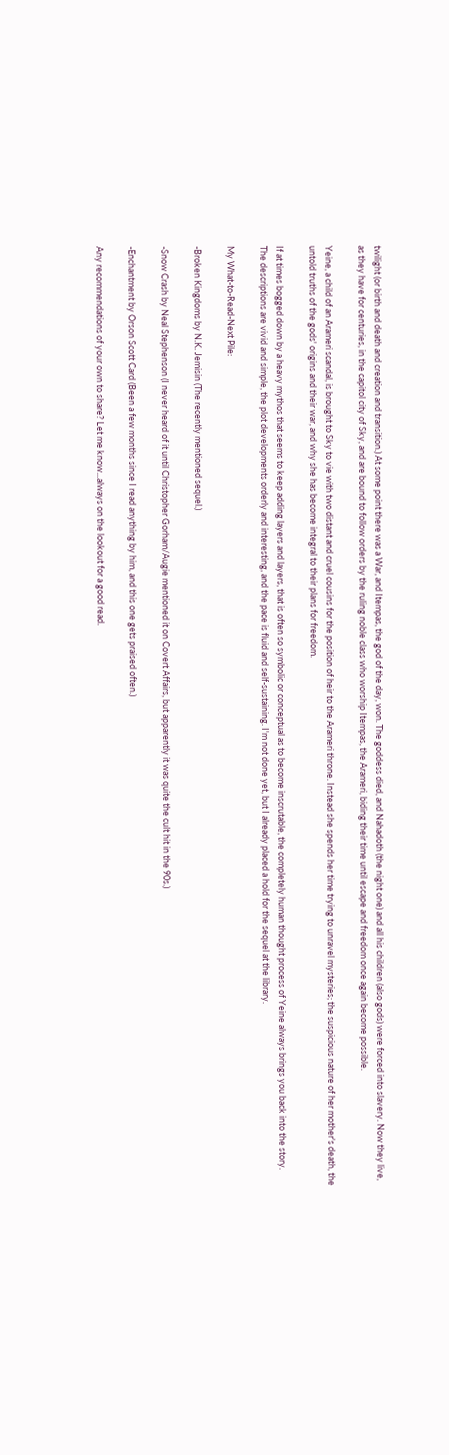twilight (or birth and death and creation and transition.) At some point there was a War, and Itempas, the god of the day, won. The goddess died, and Nahadoth (the night one) and all his children (also gods) were forced into slavery. Now they live, as they have for centuries, in the capitol city of Sky, and are bound to follow orders by the ruling noble class who worship Itempas, the Arameri, biding their time until escape and freedom once again become possible.

Yeine, a child of an Arameri scandal, is brought to Sky to vie with two distant and cruel cousins for the position of heir to the Arameri throne. Instead she spends her time trying to unravel mysteries; the suspicious nature of her mother's death, the untold truths of the gods' origins and their war, and why she has become integral to their plans for freedom.

If at times bogged down by a heavy mythos that seems to keep adding layers and layers, that is often so symbolic or conceptual as to become inscrutable, the completely human thought process of Yeine always brings you back into the story. The descriptions are vivid and simple, the plot developments orderly and interesting, and the pace is fluid and self-sustaining. I'm not done yet, but I already placed a hold for the sequel at the library.

My What-to-Read-Next Pile:

-Broken Kingdoms by N.K. Jemisin (The recently mentioned sequel.)

-Snow Crash by Neal Stephenson (I never heard of it until Christopher Gorham/Augie mentioned it on Covert Affairs, but apparently it was quite the cult hit in the 90s.)

-Enchantment by Orson Scott Card (Been a few months since I read anything by him, and this one gets praised often.)

Any recommendations of your own to share? Let me know...always on the lookout for a good read.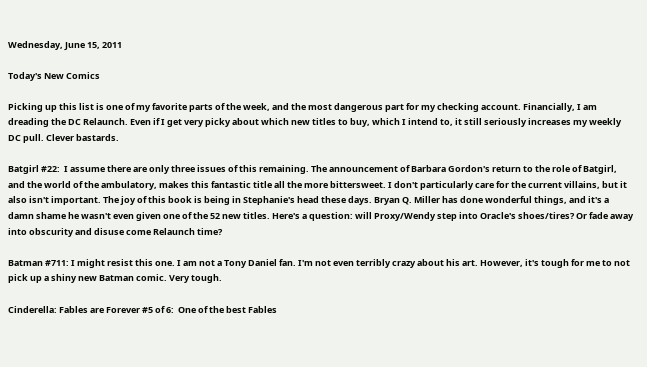Wednesday, June 15, 2011

Today's New Comics

Picking up this list is one of my favorite parts of the week, and the most dangerous part for my checking account. Financially, I am dreading the DC Relaunch. Even if I get very picky about which new titles to buy, which I intend to, it still seriously increases my weekly DC pull. Clever bastards.

Batgirl #22:  I assume there are only three issues of this remaining. The announcement of Barbara Gordon's return to the role of Batgirl, and the world of the ambulatory, makes this fantastic title all the more bittersweet. I don't particularly care for the current villains, but it also isn't important. The joy of this book is being in Stephanie's head these days. Bryan Q. Miller has done wonderful things, and it's a damn shame he wasn't even given one of the 52 new titles. Here's a question: will Proxy/Wendy step into Oracle's shoes/tires? Or fade away into obscurity and disuse come Relaunch time?

Batman #711: I might resist this one. I am not a Tony Daniel fan. I'm not even terribly crazy about his art. However, it's tough for me to not pick up a shiny new Batman comic. Very tough.

Cinderella: Fables are Forever #5 of 6:  One of the best Fables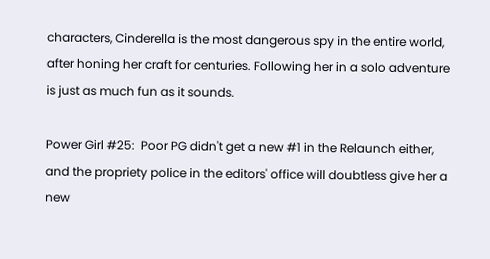characters, Cinderella is the most dangerous spy in the entire world, after honing her craft for centuries. Following her in a solo adventure is just as much fun as it sounds.

Power Girl #25:  Poor PG didn't get a new #1 in the Relaunch either, and the propriety police in the editors' office will doubtless give her a new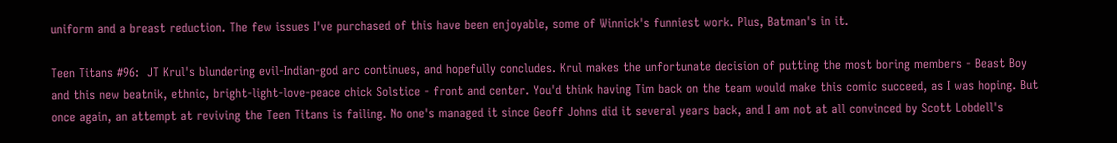uniform and a breast reduction. The few issues I've purchased of this have been enjoyable, some of Winnick's funniest work. Plus, Batman's in it.

Teen Titans #96:  JT Krul's blundering evil-Indian-god arc continues, and hopefully concludes. Krul makes the unfortunate decision of putting the most boring members - Beast Boy and this new beatnik, ethnic, bright-light-love-peace chick Solstice - front and center. You'd think having Tim back on the team would make this comic succeed, as I was hoping. But once again, an attempt at reviving the Teen Titans is failing. No one's managed it since Geoff Johns did it several years back, and I am not at all convinced by Scott Lobdell's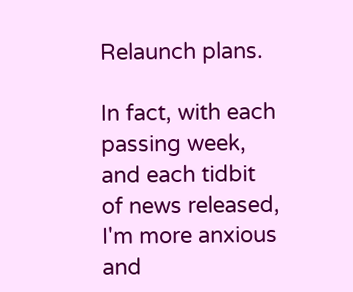Relaunch plans.

In fact, with each passing week, and each tidbit of news released, I'm more anxious and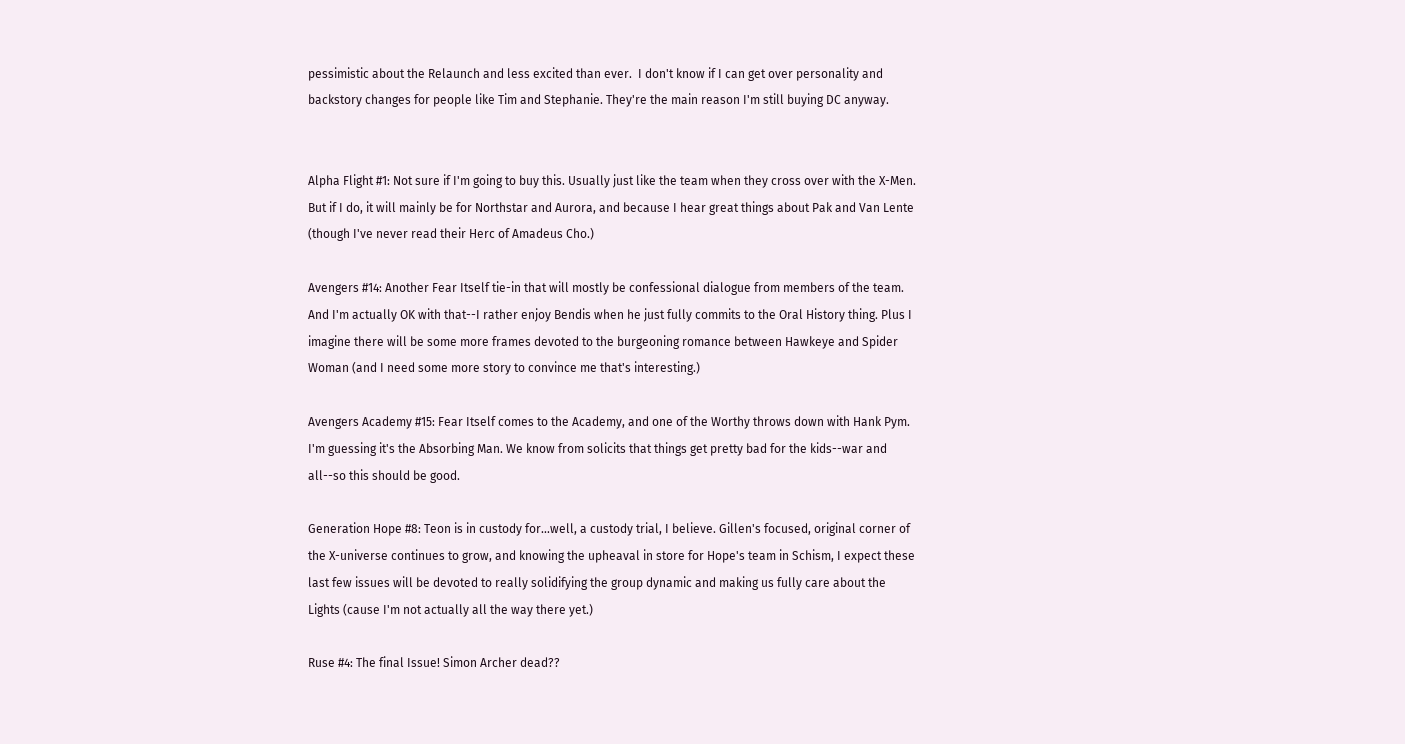pessimistic about the Relaunch and less excited than ever.  I don't know if I can get over personality and backstory changes for people like Tim and Stephanie. They're the main reason I'm still buying DC anyway.


Alpha Flight #1: Not sure if I'm going to buy this. Usually just like the team when they cross over with the X-Men. But if I do, it will mainly be for Northstar and Aurora, and because I hear great things about Pak and Van Lente (though I've never read their Herc of Amadeus Cho.)

Avengers #14: Another Fear Itself tie-in that will mostly be confessional dialogue from members of the team. And I'm actually OK with that--I rather enjoy Bendis when he just fully commits to the Oral History thing. Plus I imagine there will be some more frames devoted to the burgeoning romance between Hawkeye and Spider Woman (and I need some more story to convince me that's interesting.)

Avengers Academy #15: Fear Itself comes to the Academy, and one of the Worthy throws down with Hank Pym. I'm guessing it's the Absorbing Man. We know from solicits that things get pretty bad for the kids--war and all--so this should be good.

Generation Hope #8: Teon is in custody for...well, a custody trial, I believe. Gillen's focused, original corner of the X-universe continues to grow, and knowing the upheaval in store for Hope's team in Schism, I expect these last few issues will be devoted to really solidifying the group dynamic and making us fully care about the Lights (cause I'm not actually all the way there yet.)

Ruse #4: The final Issue! Simon Archer dead??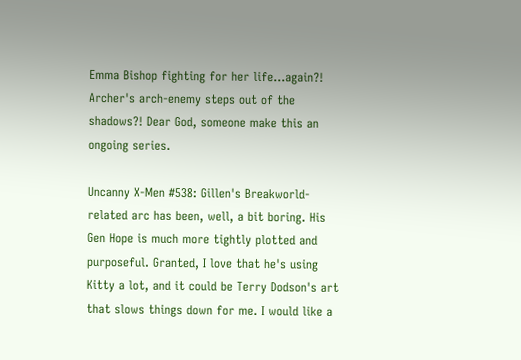Emma Bishop fighting for her life...again?! Archer's arch-enemy steps out of the shadows?! Dear God, someone make this an ongoing series.

Uncanny X-Men #538: Gillen's Breakworld-related arc has been, well, a bit boring. His Gen Hope is much more tightly plotted and purposeful. Granted, I love that he's using Kitty a lot, and it could be Terry Dodson's art that slows things down for me. I would like a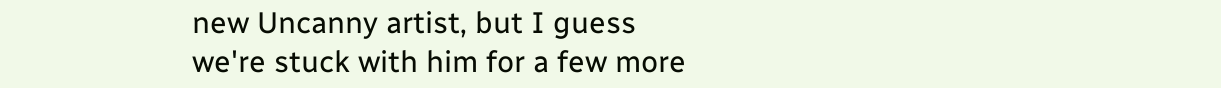new Uncanny artist, but I guess we're stuck with him for a few more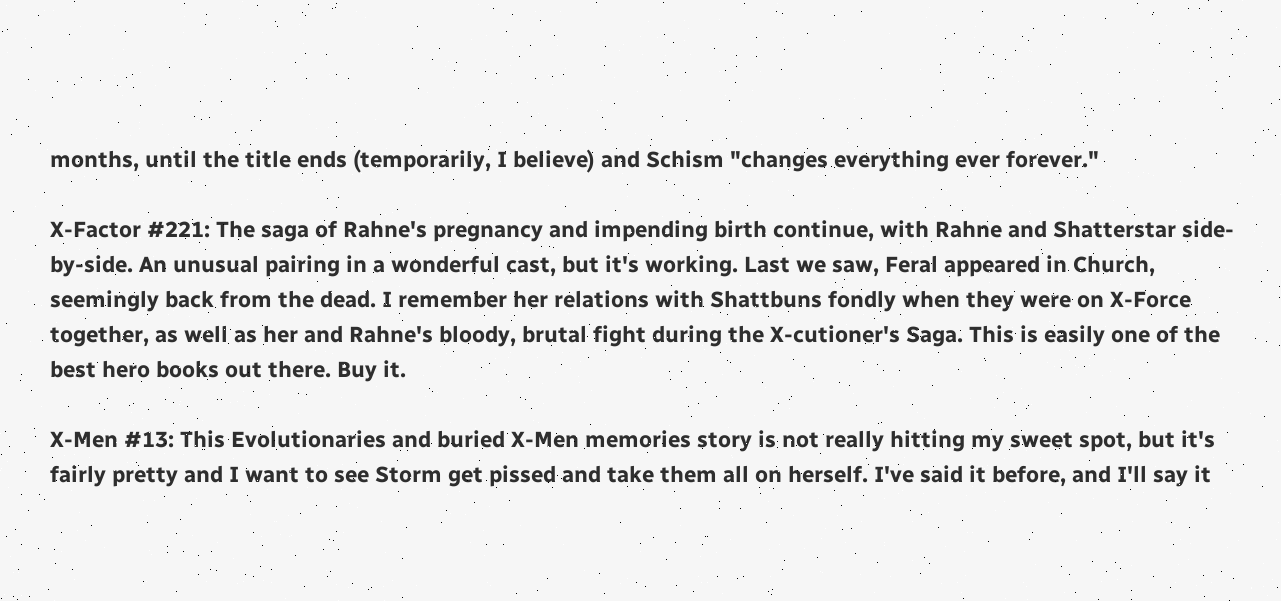months, until the title ends (temporarily, I believe) and Schism "changes everything ever forever."

X-Factor #221: The saga of Rahne's pregnancy and impending birth continue, with Rahne and Shatterstar side-by-side. An unusual pairing in a wonderful cast, but it's working. Last we saw, Feral appeared in Church, seemingly back from the dead. I remember her relations with Shattbuns fondly when they were on X-Force together, as well as her and Rahne's bloody, brutal fight during the X-cutioner's Saga. This is easily one of the best hero books out there. Buy it.

X-Men #13: This Evolutionaries and buried X-Men memories story is not really hitting my sweet spot, but it's fairly pretty and I want to see Storm get pissed and take them all on herself. I've said it before, and I'll say it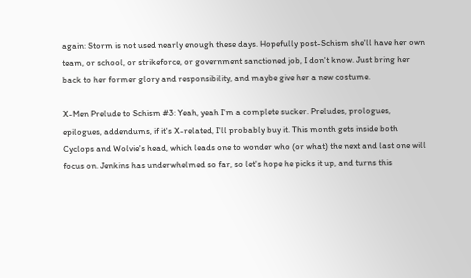again: Storm is not used nearly enough these days. Hopefully post-Schism she'll have her own team, or school, or strikeforce, or government sanctioned job, I don't know. Just bring her back to her former glory and responsibility, and maybe give her a new costume.

X-Men Prelude to Schism #3: Yeah, yeah I'm a complete sucker. Preludes, prologues, epilogues, addendums, if it's X-related, I'll probably buy it. This month gets inside both Cyclops and Wolvie's head, which leads one to wonder who (or what) the next and last one will focus on. Jenkins has underwhelmed so far, so let's hope he picks it up, and turns this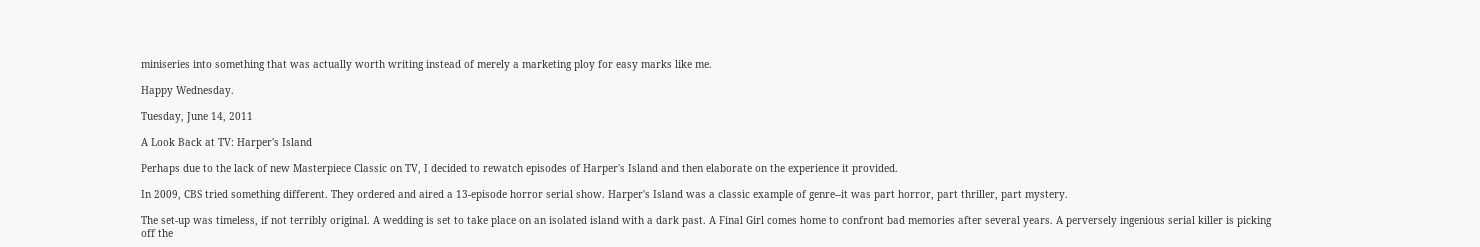miniseries into something that was actually worth writing instead of merely a marketing ploy for easy marks like me.

Happy Wednesday.

Tuesday, June 14, 2011

A Look Back at TV: Harper's Island

Perhaps due to the lack of new Masterpiece Classic on TV, I decided to rewatch episodes of Harper's Island and then elaborate on the experience it provided.

In 2009, CBS tried something different. They ordered and aired a 13-episode horror serial show. Harper's Island was a classic example of genre--it was part horror, part thriller, part mystery.

The set-up was timeless, if not terribly original. A wedding is set to take place on an isolated island with a dark past. A Final Girl comes home to confront bad memories after several years. A perversely ingenious serial killer is picking off the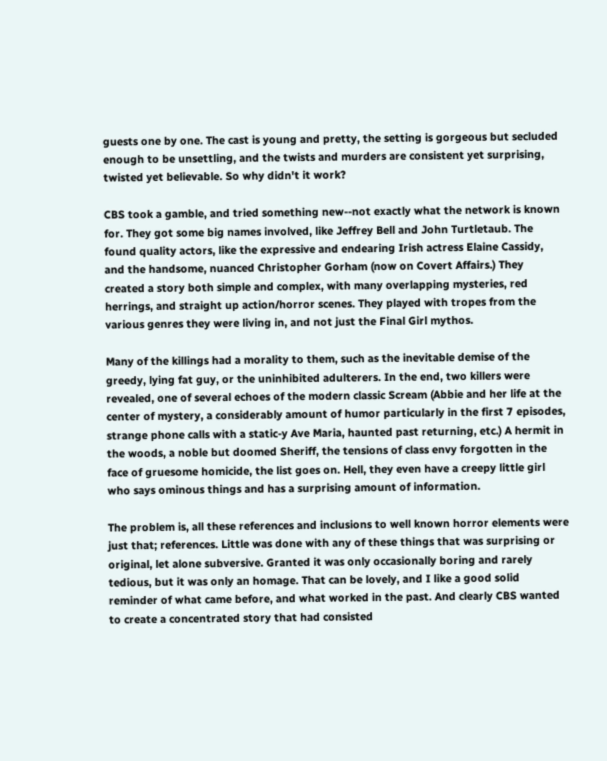guests one by one. The cast is young and pretty, the setting is gorgeous but secluded enough to be unsettling, and the twists and murders are consistent yet surprising, twisted yet believable. So why didn't it work?

CBS took a gamble, and tried something new--not exactly what the network is known for. They got some big names involved, like Jeffrey Bell and John Turtletaub. The found quality actors, like the expressive and endearing Irish actress Elaine Cassidy, and the handsome, nuanced Christopher Gorham (now on Covert Affairs.) They created a story both simple and complex, with many overlapping mysteries, red herrings, and straight up action/horror scenes. They played with tropes from the various genres they were living in, and not just the Final Girl mythos.

Many of the killings had a morality to them, such as the inevitable demise of the greedy, lying fat guy, or the uninhibited adulterers. In the end, two killers were revealed, one of several echoes of the modern classic Scream (Abbie and her life at the center of mystery, a considerably amount of humor particularly in the first 7 episodes, strange phone calls with a static-y Ave Maria, haunted past returning, etc.) A hermit in the woods, a noble but doomed Sheriff, the tensions of class envy forgotten in the face of gruesome homicide, the list goes on. Hell, they even have a creepy little girl who says ominous things and has a surprising amount of information.

The problem is, all these references and inclusions to well known horror elements were just that; references. Little was done with any of these things that was surprising or original, let alone subversive. Granted it was only occasionally boring and rarely tedious, but it was only an homage. That can be lovely, and I like a good solid reminder of what came before, and what worked in the past. And clearly CBS wanted to create a concentrated story that had consisted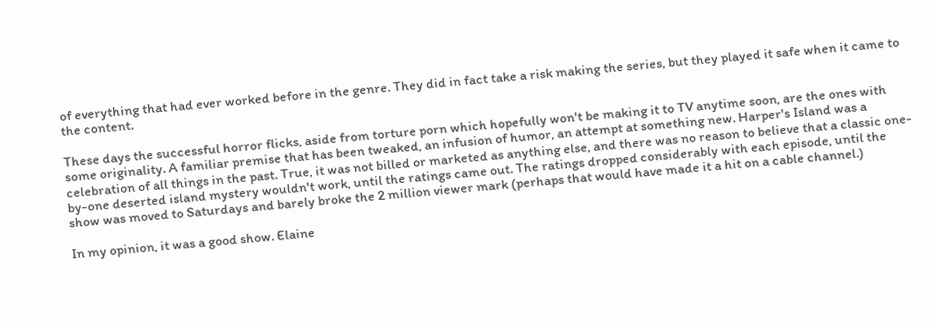of everything that had ever worked before in the genre. They did in fact take a risk making the series, but they played it safe when it came to the content.

These days the successful horror flicks, aside from torture porn which hopefully won't be making it to TV anytime soon, are the ones with some originality. A familiar premise that has been tweaked, an infusion of humor, an attempt at something new. Harper's Island was a celebration of all things in the past. True, it was not billed or marketed as anything else, and there was no reason to believe that a classic one-by-one deserted island mystery wouldn't work, until the ratings came out. The ratings dropped considerably with each episode, until the show was moved to Saturdays and barely broke the 2 million viewer mark (perhaps that would have made it a hit on a cable channel.)

In my opinion, it was a good show. Elaine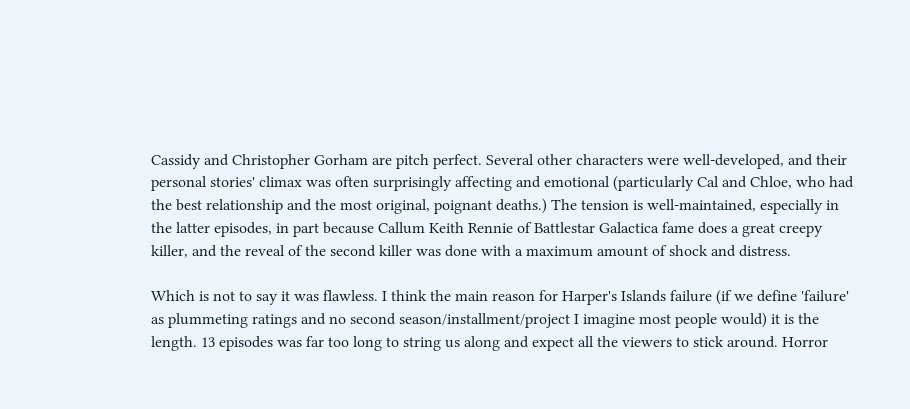Cassidy and Christopher Gorham are pitch perfect. Several other characters were well-developed, and their personal stories' climax was often surprisingly affecting and emotional (particularly Cal and Chloe, who had the best relationship and the most original, poignant deaths.) The tension is well-maintained, especially in the latter episodes, in part because Callum Keith Rennie of Battlestar Galactica fame does a great creepy killer, and the reveal of the second killer was done with a maximum amount of shock and distress.

Which is not to say it was flawless. I think the main reason for Harper's Islands failure (if we define 'failure' as plummeting ratings and no second season/installment/project I imagine most people would) it is the length. 13 episodes was far too long to string us along and expect all the viewers to stick around. Horror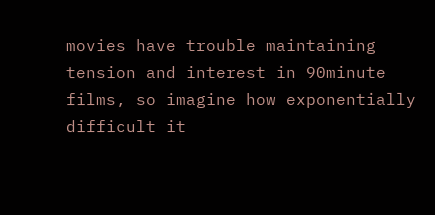movies have trouble maintaining tension and interest in 90minute films, so imagine how exponentially difficult it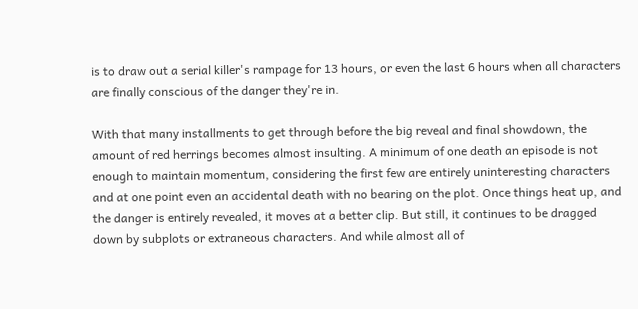is to draw out a serial killer's rampage for 13 hours, or even the last 6 hours when all characters are finally conscious of the danger they're in.

With that many installments to get through before the big reveal and final showdown, the amount of red herrings becomes almost insulting. A minimum of one death an episode is not enough to maintain momentum, considering the first few are entirely uninteresting characters and at one point even an accidental death with no bearing on the plot. Once things heat up, and the danger is entirely revealed, it moves at a better clip. But still, it continues to be dragged down by subplots or extraneous characters. And while almost all of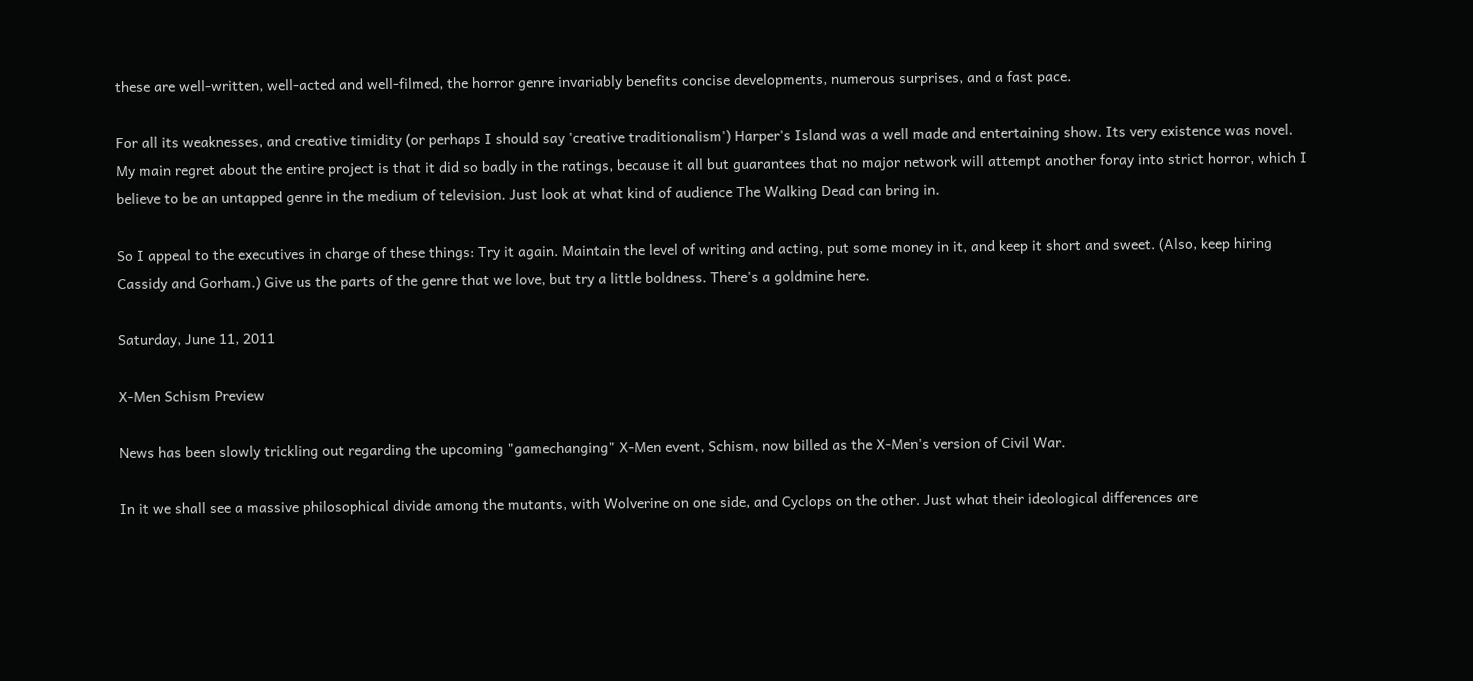these are well-written, well-acted and well-filmed, the horror genre invariably benefits concise developments, numerous surprises, and a fast pace.

For all its weaknesses, and creative timidity (or perhaps I should say 'creative traditionalism') Harper's Island was a well made and entertaining show. Its very existence was novel. My main regret about the entire project is that it did so badly in the ratings, because it all but guarantees that no major network will attempt another foray into strict horror, which I believe to be an untapped genre in the medium of television. Just look at what kind of audience The Walking Dead can bring in.

So I appeal to the executives in charge of these things: Try it again. Maintain the level of writing and acting, put some money in it, and keep it short and sweet. (Also, keep hiring Cassidy and Gorham.) Give us the parts of the genre that we love, but try a little boldness. There's a goldmine here.

Saturday, June 11, 2011

X-Men Schism Preview

News has been slowly trickling out regarding the upcoming "gamechanging" X-Men event, Schism, now billed as the X-Men's version of Civil War.

In it we shall see a massive philosophical divide among the mutants, with Wolverine on one side, and Cyclops on the other. Just what their ideological differences are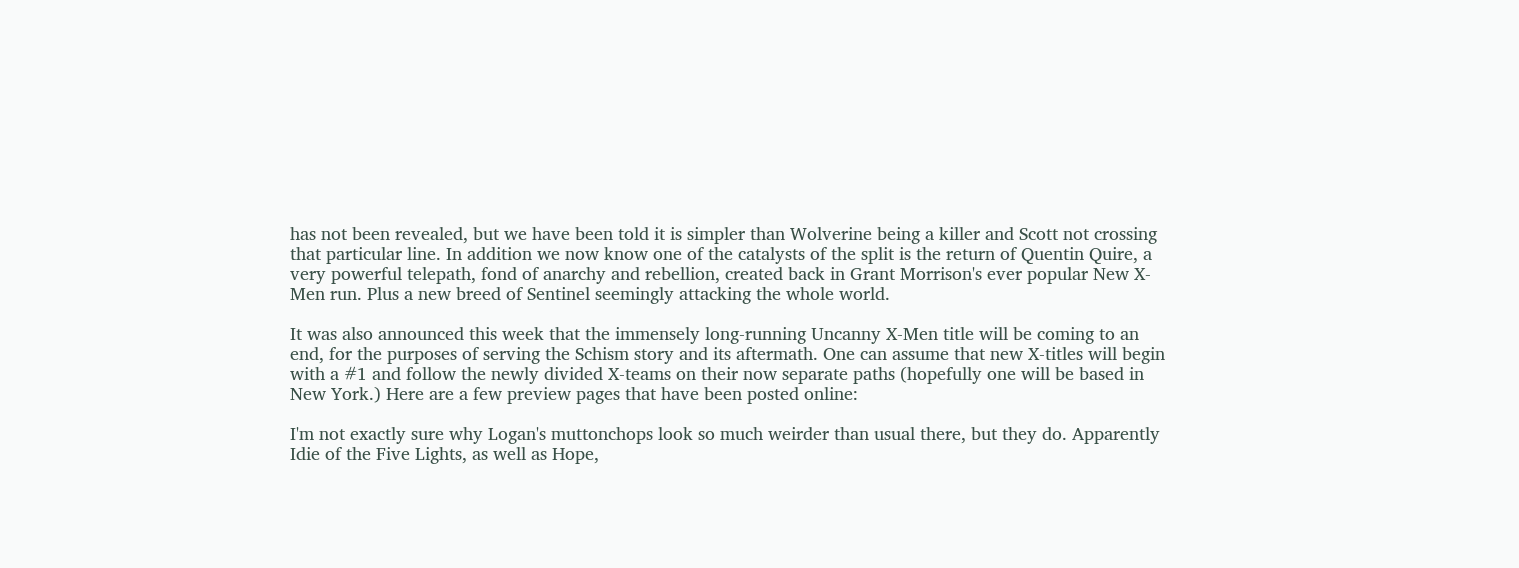has not been revealed, but we have been told it is simpler than Wolverine being a killer and Scott not crossing that particular line. In addition we now know one of the catalysts of the split is the return of Quentin Quire, a very powerful telepath, fond of anarchy and rebellion, created back in Grant Morrison's ever popular New X-Men run. Plus a new breed of Sentinel seemingly attacking the whole world.

It was also announced this week that the immensely long-running Uncanny X-Men title will be coming to an end, for the purposes of serving the Schism story and its aftermath. One can assume that new X-titles will begin with a #1 and follow the newly divided X-teams on their now separate paths (hopefully one will be based in New York.) Here are a few preview pages that have been posted online:

I'm not exactly sure why Logan's muttonchops look so much weirder than usual there, but they do. Apparently Idie of the Five Lights, as well as Hope,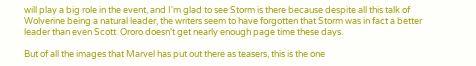will play a big role in the event, and I'm glad to see Storm is there because despite all this talk of Wolverine being a natural leader, the writers seem to have forgotten that Storm was in fact a better leader than even Scott. Ororo doesn't get nearly enough page time these days.

But of all the images that Marvel has put out there as teasers, this is the one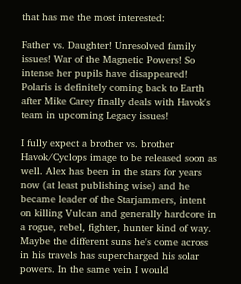that has me the most interested:

Father vs. Daughter! Unresolved family issues! War of the Magnetic Powers! So intense her pupils have disappeared! Polaris is definitely coming back to Earth after Mike Carey finally deals with Havok's team in upcoming Legacy issues!

I fully expect a brother vs. brother Havok/Cyclops image to be released soon as well. Alex has been in the stars for years now (at least publishing wise) and he became leader of the Starjammers, intent on killing Vulcan and generally hardcore in a rogue, rebel, fighter, hunter kind of way. Maybe the different suns he's come across in his travels has supercharged his solar powers. In the same vein I would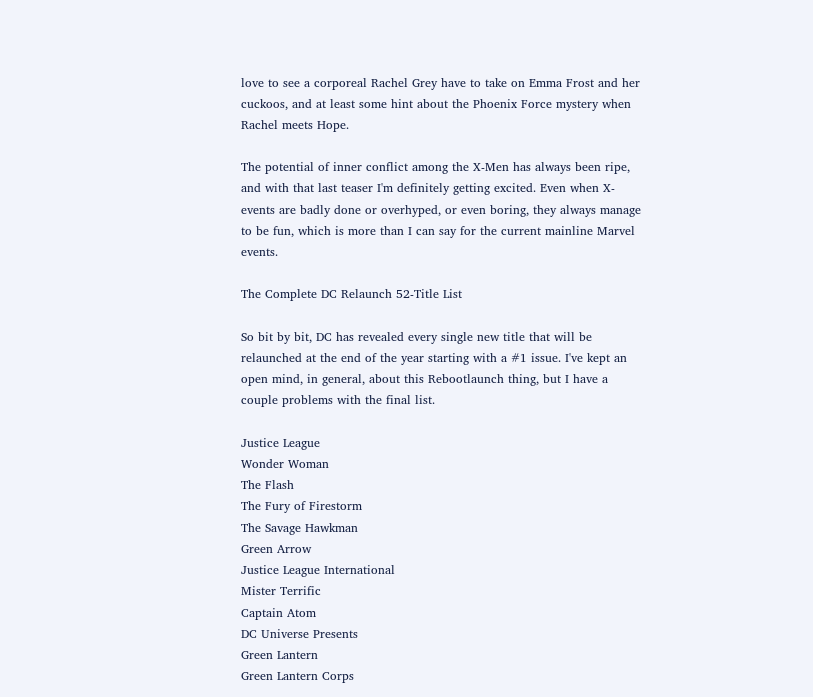love to see a corporeal Rachel Grey have to take on Emma Frost and her cuckoos, and at least some hint about the Phoenix Force mystery when Rachel meets Hope.

The potential of inner conflict among the X-Men has always been ripe, and with that last teaser I'm definitely getting excited. Even when X-events are badly done or overhyped, or even boring, they always manage to be fun, which is more than I can say for the current mainline Marvel events.

The Complete DC Relaunch 52-Title List

So bit by bit, DC has revealed every single new title that will be relaunched at the end of the year starting with a #1 issue. I've kept an open mind, in general, about this Rebootlaunch thing, but I have a couple problems with the final list.

Justice League
Wonder Woman
The Flash
The Fury of Firestorm
The Savage Hawkman
Green Arrow
Justice League International
Mister Terrific
Captain Atom
DC Universe Presents
Green Lantern
Green Lantern Corps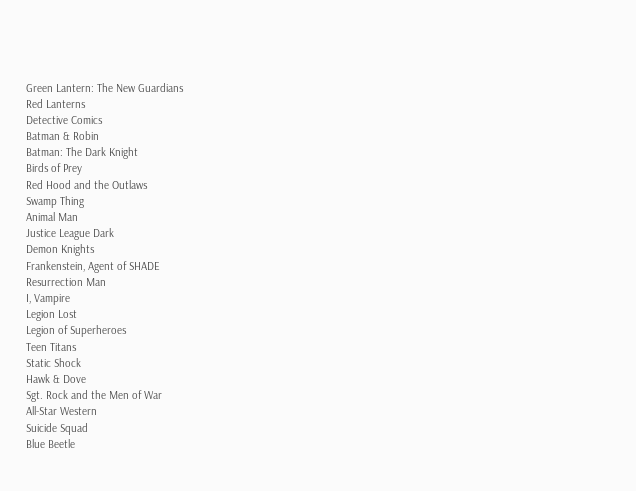Green Lantern: The New Guardians
Red Lanterns
Detective Comics
Batman & Robin
Batman: The Dark Knight
Birds of Prey
Red Hood and the Outlaws
Swamp Thing
Animal Man
Justice League Dark
Demon Knights
Frankenstein, Agent of SHADE
Resurrection Man
I, Vampire
Legion Lost
Legion of Superheroes
Teen Titans
Static Shock
Hawk & Dove
Sgt. Rock and the Men of War
All-Star Western
Suicide Squad
Blue Beetle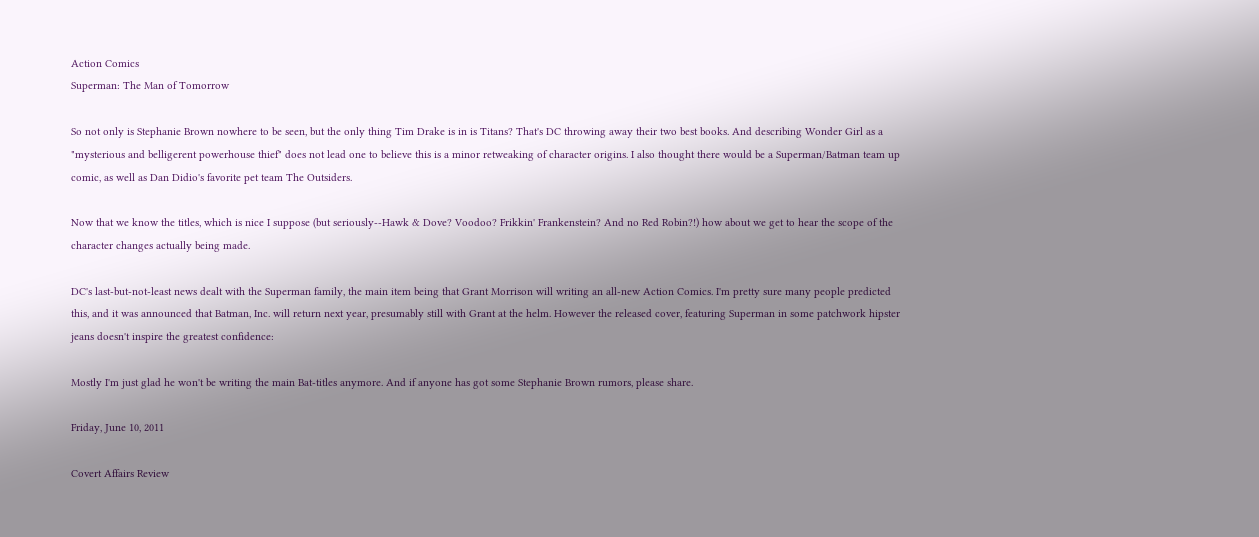Action Comics
Superman: The Man of Tomorrow

So not only is Stephanie Brown nowhere to be seen, but the only thing Tim Drake is in is Titans? That's DC throwing away their two best books. And describing Wonder Girl as a "mysterious and belligerent powerhouse thief" does not lead one to believe this is a minor retweaking of character origins. I also thought there would be a Superman/Batman team up comic, as well as Dan Didio's favorite pet team The Outsiders.

Now that we know the titles, which is nice I suppose (but seriously--Hawk & Dove? Voodoo? Frikkin' Frankenstein? And no Red Robin?!) how about we get to hear the scope of the character changes actually being made.

DC's last-but-not-least news dealt with the Superman family, the main item being that Grant Morrison will writing an all-new Action Comics. I'm pretty sure many people predicted this, and it was announced that Batman, Inc. will return next year, presumably still with Grant at the helm. However the released cover, featuring Superman in some patchwork hipster jeans doesn't inspire the greatest confidence:

Mostly I'm just glad he won't be writing the main Bat-titles anymore. And if anyone has got some Stephanie Brown rumors, please share.

Friday, June 10, 2011

Covert Affairs Review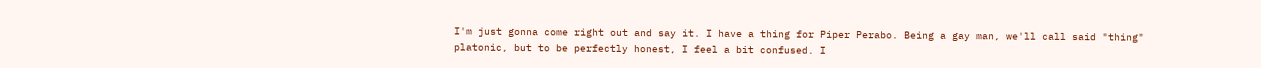I'm just gonna come right out and say it. I have a thing for Piper Perabo. Being a gay man, we'll call said "thing" platonic, but to be perfectly honest, I feel a bit confused. I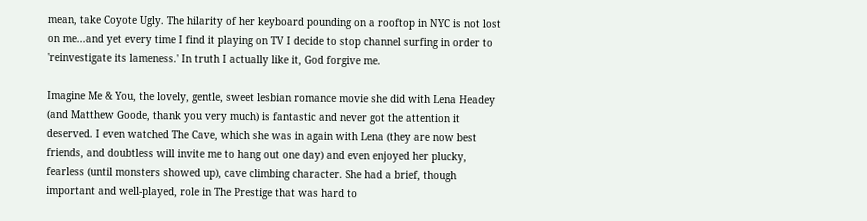mean, take Coyote Ugly. The hilarity of her keyboard pounding on a rooftop in NYC is not lost on me...and yet every time I find it playing on TV I decide to stop channel surfing in order to 'reinvestigate its lameness.' In truth I actually like it, God forgive me.

Imagine Me & You, the lovely, gentle, sweet lesbian romance movie she did with Lena Headey (and Matthew Goode, thank you very much) is fantastic and never got the attention it deserved. I even watched The Cave, which she was in again with Lena (they are now best friends, and doubtless will invite me to hang out one day) and even enjoyed her plucky, fearless (until monsters showed up), cave climbing character. She had a brief, though important and well-played, role in The Prestige that was hard to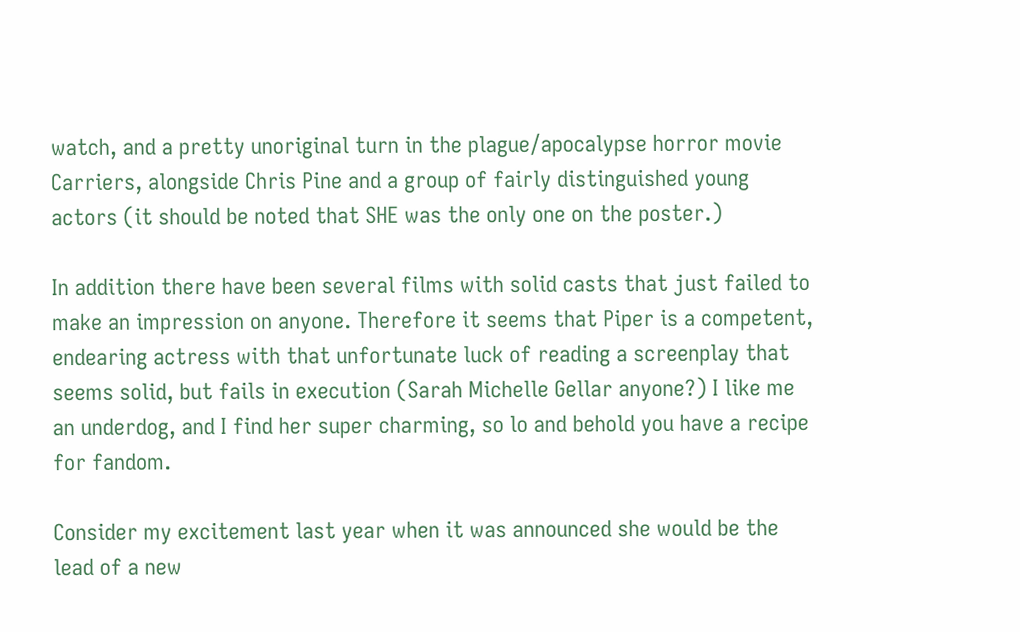watch, and a pretty unoriginal turn in the plague/apocalypse horror movie Carriers, alongside Chris Pine and a group of fairly distinguished young actors (it should be noted that SHE was the only one on the poster.)

In addition there have been several films with solid casts that just failed to make an impression on anyone. Therefore it seems that Piper is a competent, endearing actress with that unfortunate luck of reading a screenplay that seems solid, but fails in execution (Sarah Michelle Gellar anyone?) I like me an underdog, and I find her super charming, so lo and behold you have a recipe for fandom.

Consider my excitement last year when it was announced she would be the lead of a new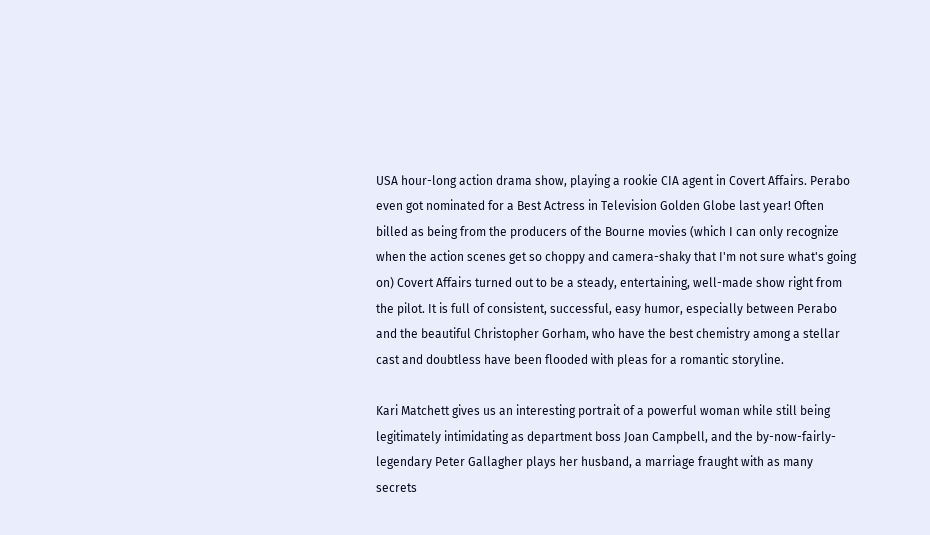USA hour-long action drama show, playing a rookie CIA agent in Covert Affairs. Perabo even got nominated for a Best Actress in Television Golden Globe last year! Often billed as being from the producers of the Bourne movies (which I can only recognize when the action scenes get so choppy and camera-shaky that I'm not sure what's going on) Covert Affairs turned out to be a steady, entertaining, well-made show right from the pilot. It is full of consistent, successful, easy humor, especially between Perabo and the beautiful Christopher Gorham, who have the best chemistry among a stellar cast and doubtless have been flooded with pleas for a romantic storyline.

Kari Matchett gives us an interesting portrait of a powerful woman while still being legitimately intimidating as department boss Joan Campbell, and the by-now-fairly-legendary Peter Gallagher plays her husband, a marriage fraught with as many secrets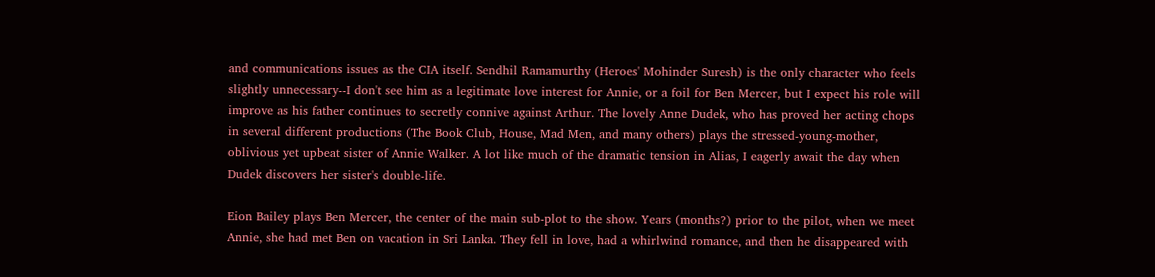and communications issues as the CIA itself. Sendhil Ramamurthy (Heroes' Mohinder Suresh) is the only character who feels slightly unnecessary--I don't see him as a legitimate love interest for Annie, or a foil for Ben Mercer, but I expect his role will improve as his father continues to secretly connive against Arthur. The lovely Anne Dudek, who has proved her acting chops in several different productions (The Book Club, House, Mad Men, and many others) plays the stressed-young-mother, oblivious yet upbeat sister of Annie Walker. A lot like much of the dramatic tension in Alias, I eagerly await the day when Dudek discovers her sister's double-life.

Eion Bailey plays Ben Mercer, the center of the main sub-plot to the show. Years (months?) prior to the pilot, when we meet Annie, she had met Ben on vacation in Sri Lanka. They fell in love, had a whirlwind romance, and then he disappeared with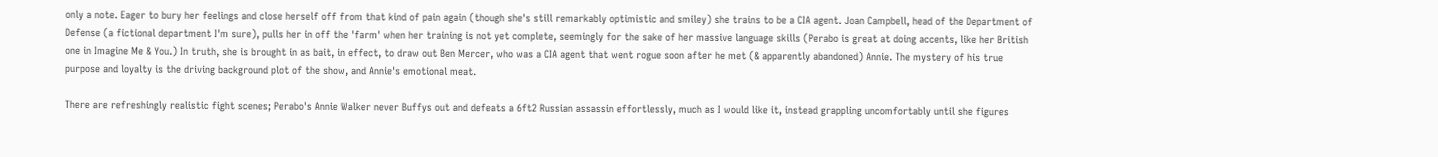only a note. Eager to bury her feelings and close herself off from that kind of pain again (though she's still remarkably optimistic and smiley) she trains to be a CIA agent. Joan Campbell, head of the Department of Defense (a fictional department I'm sure), pulls her in off the 'farm' when her training is not yet complete, seemingly for the sake of her massive language skills (Perabo is great at doing accents, like her British one in Imagine Me & You.) In truth, she is brought in as bait, in effect, to draw out Ben Mercer, who was a CIA agent that went rogue soon after he met (& apparently abandoned) Annie. The mystery of his true purpose and loyalty is the driving background plot of the show, and Annie's emotional meat.

There are refreshingly realistic fight scenes; Perabo's Annie Walker never Buffys out and defeats a 6ft2 Russian assassin effortlessly, much as I would like it, instead grappling uncomfortably until she figures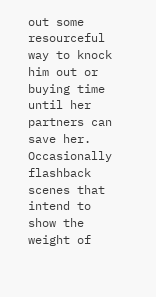out some resourceful way to knock him out or buying time until her partners can save her. Occasionally flashback scenes that intend to show the weight of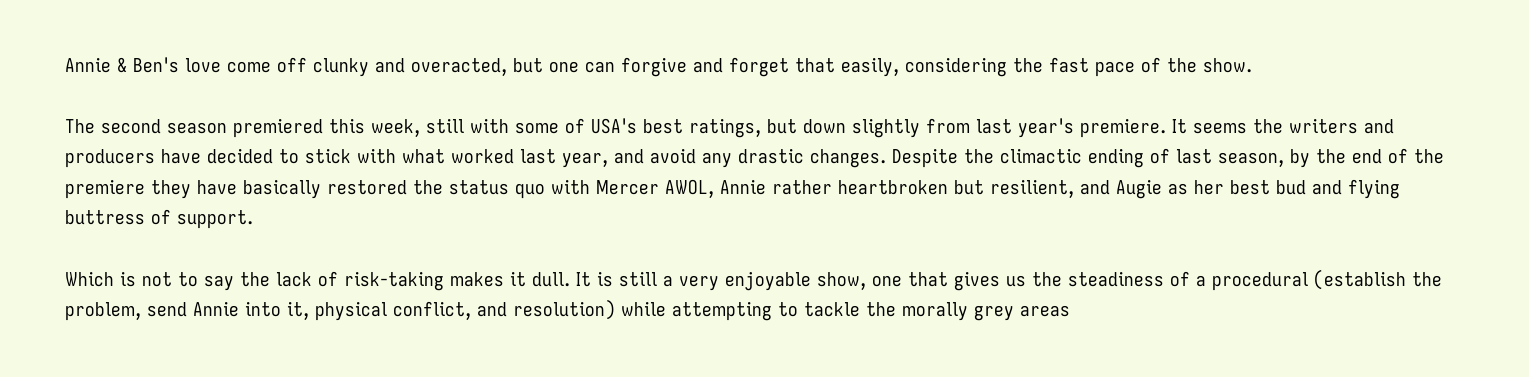Annie & Ben's love come off clunky and overacted, but one can forgive and forget that easily, considering the fast pace of the show.

The second season premiered this week, still with some of USA's best ratings, but down slightly from last year's premiere. It seems the writers and producers have decided to stick with what worked last year, and avoid any drastic changes. Despite the climactic ending of last season, by the end of the premiere they have basically restored the status quo with Mercer AWOL, Annie rather heartbroken but resilient, and Augie as her best bud and flying buttress of support.

Which is not to say the lack of risk-taking makes it dull. It is still a very enjoyable show, one that gives us the steadiness of a procedural (establish the problem, send Annie into it, physical conflict, and resolution) while attempting to tackle the morally grey areas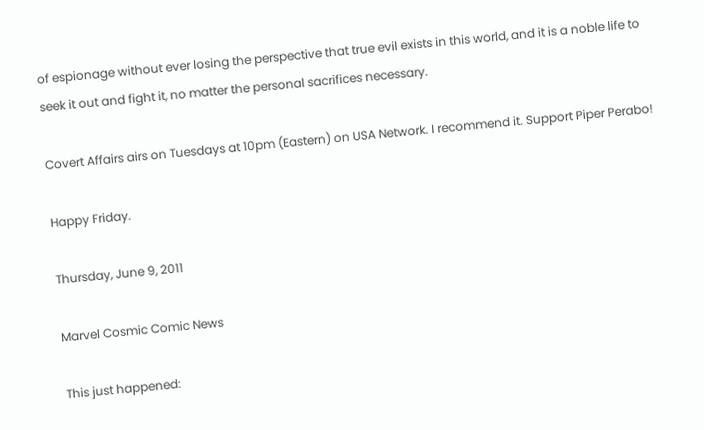of espionage without ever losing the perspective that true evil exists in this world, and it is a noble life to seek it out and fight it, no matter the personal sacrifices necessary.

Covert Affairs airs on Tuesdays at 10pm (Eastern) on USA Network. I recommend it. Support Piper Perabo!

Happy Friday.

Thursday, June 9, 2011

Marvel Cosmic Comic News

This just happened: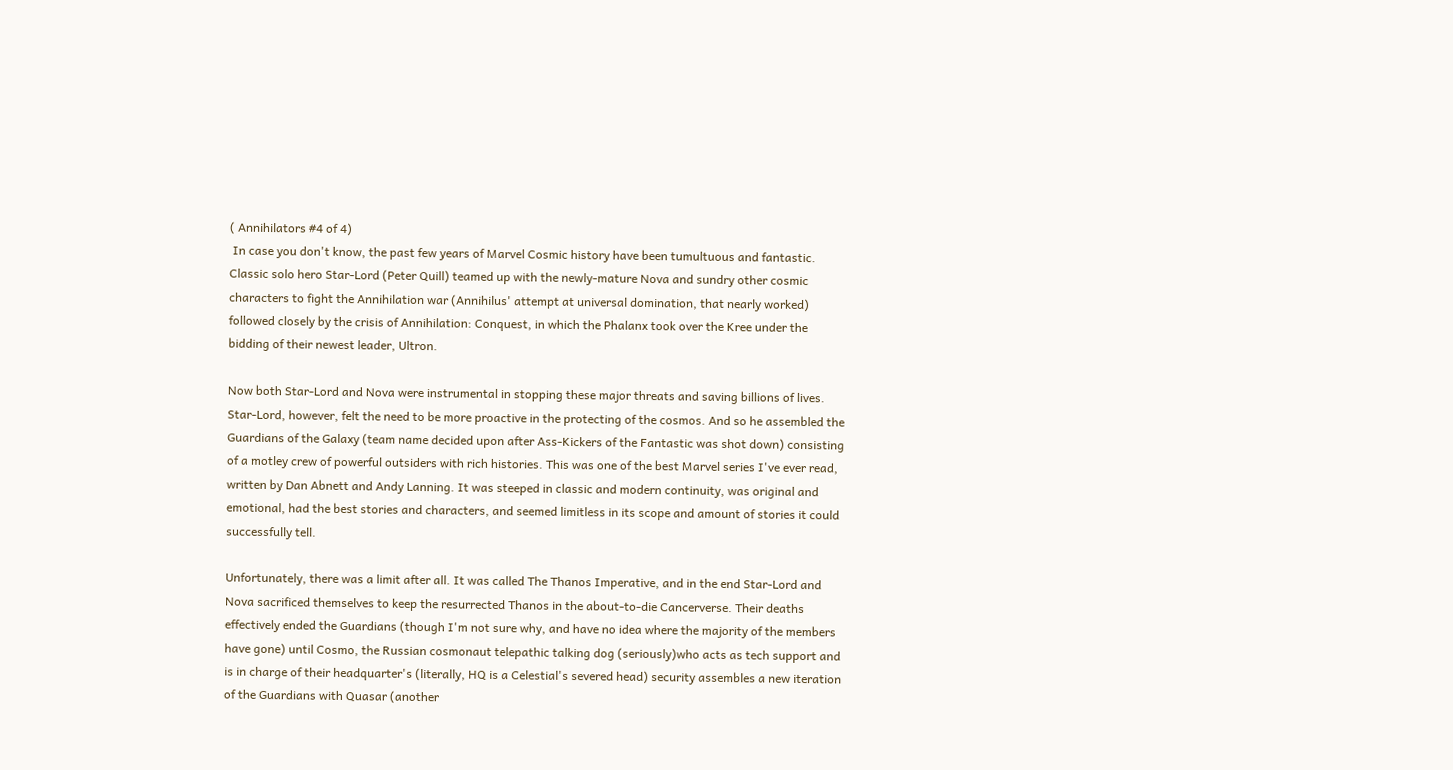( Annihilators #4 of 4)
 In case you don't know, the past few years of Marvel Cosmic history have been tumultuous and fantastic. Classic solo hero Star-Lord (Peter Quill) teamed up with the newly-mature Nova and sundry other cosmic characters to fight the Annihilation war (Annihilus' attempt at universal domination, that nearly worked) followed closely by the crisis of Annihilation: Conquest, in which the Phalanx took over the Kree under the bidding of their newest leader, Ultron.

Now both Star-Lord and Nova were instrumental in stopping these major threats and saving billions of lives. Star-Lord, however, felt the need to be more proactive in the protecting of the cosmos. And so he assembled the Guardians of the Galaxy (team name decided upon after Ass-Kickers of the Fantastic was shot down) consisting of a motley crew of powerful outsiders with rich histories. This was one of the best Marvel series I've ever read, written by Dan Abnett and Andy Lanning. It was steeped in classic and modern continuity, was original and emotional, had the best stories and characters, and seemed limitless in its scope and amount of stories it could successfully tell.

Unfortunately, there was a limit after all. It was called The Thanos Imperative, and in the end Star-Lord and Nova sacrificed themselves to keep the resurrected Thanos in the about-to-die Cancerverse. Their deaths effectively ended the Guardians (though I'm not sure why, and have no idea where the majority of the members have gone) until Cosmo, the Russian cosmonaut telepathic talking dog (seriously)who acts as tech support and is in charge of their headquarter's (literally, HQ is a Celestial's severed head) security assembles a new iteration of the Guardians with Quasar (another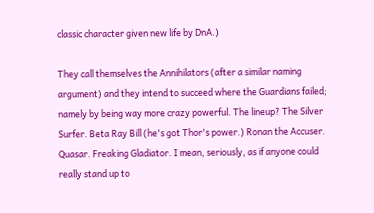classic character given new life by DnA.)

They call themselves the Annihilators (after a similar naming argument) and they intend to succeed where the Guardians failed; namely by being way more crazy powerful. The lineup? The Silver Surfer. Beta Ray Bill (he's got Thor's power.) Ronan the Accuser. Quasar. Freaking Gladiator. I mean, seriously, as if anyone could really stand up to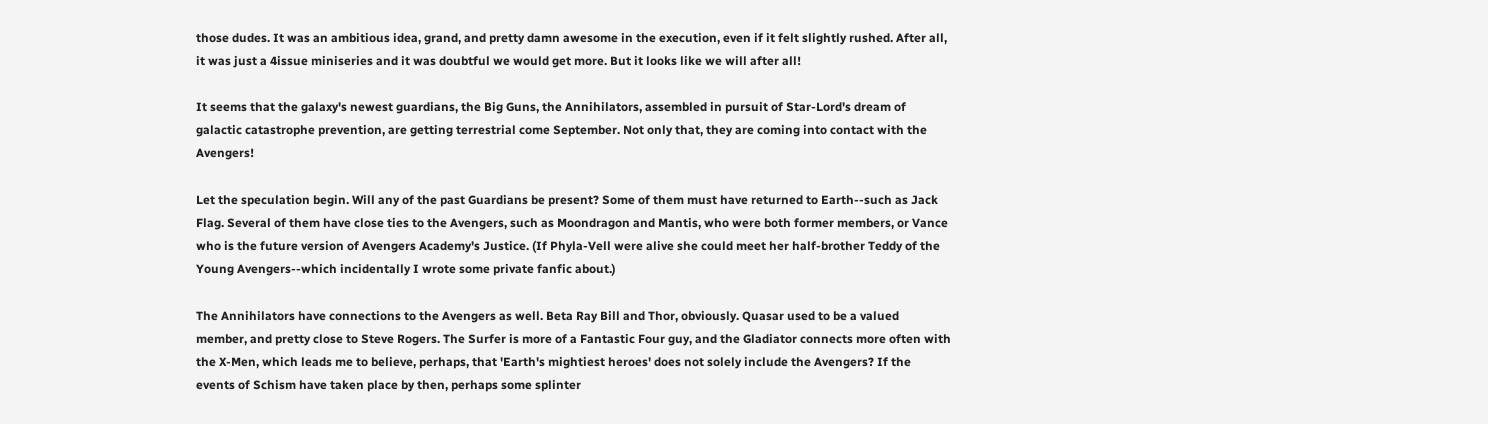those dudes. It was an ambitious idea, grand, and pretty damn awesome in the execution, even if it felt slightly rushed. After all, it was just a 4issue miniseries and it was doubtful we would get more. But it looks like we will after all!

It seems that the galaxy's newest guardians, the Big Guns, the Annihilators, assembled in pursuit of Star-Lord's dream of galactic catastrophe prevention, are getting terrestrial come September. Not only that, they are coming into contact with the Avengers!

Let the speculation begin. Will any of the past Guardians be present? Some of them must have returned to Earth--such as Jack Flag. Several of them have close ties to the Avengers, such as Moondragon and Mantis, who were both former members, or Vance who is the future version of Avengers Academy's Justice. (If Phyla-Vell were alive she could meet her half-brother Teddy of the Young Avengers--which incidentally I wrote some private fanfic about.)

The Annihilators have connections to the Avengers as well. Beta Ray Bill and Thor, obviously. Quasar used to be a valued member, and pretty close to Steve Rogers. The Surfer is more of a Fantastic Four guy, and the Gladiator connects more often with the X-Men, which leads me to believe, perhaps, that 'Earth's mightiest heroes' does not solely include the Avengers? If the events of Schism have taken place by then, perhaps some splinter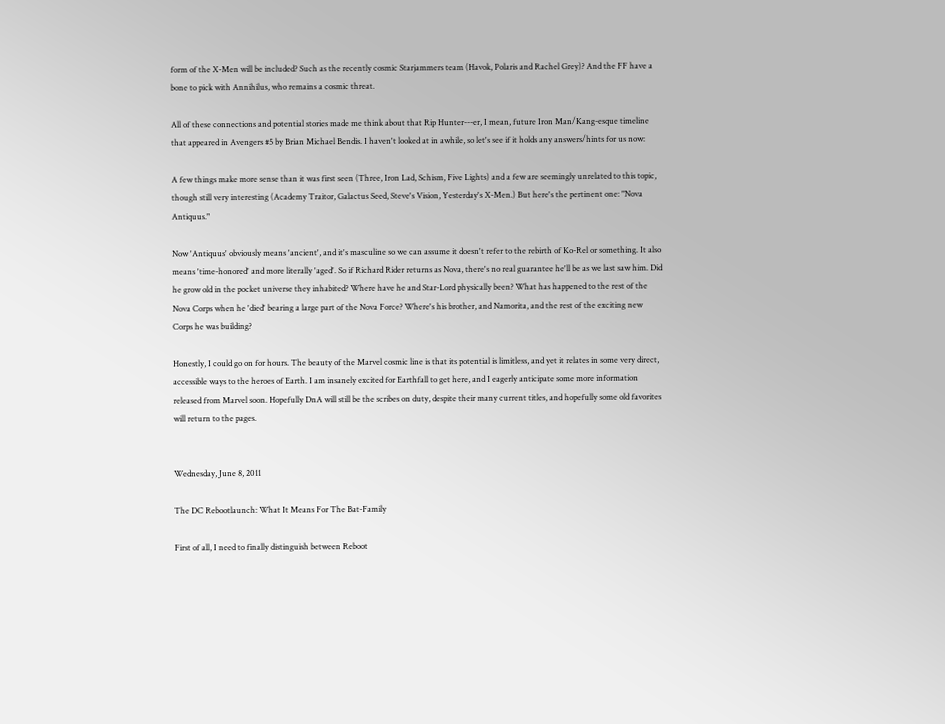form of the X-Men will be included? Such as the recently cosmic Starjammers team (Havok, Polaris and Rachel Grey)? And the FF have a bone to pick with Annihilus, who remains a cosmic threat.

All of these connections and potential stories made me think about that Rip Hunter---er, I mean, future Iron Man/Kang-esque timeline that appeared in Avengers #5 by Brian Michael Bendis. I haven't looked at in awhile, so let's see if it holds any answers/hints for us now:

A few things make more sense than it was first seen (Three, Iron Lad, Schism, Five Lights) and a few are seemingly unrelated to this topic, though still very interesting (Academy Traitor, Galactus Seed, Steve's Vision, Yesterday's X-Men.) But here's the pertinent one: "Nova Antiquus."

Now 'Antiquus' obviously means 'ancient', and it's masculine so we can assume it doesn't refer to the rebirth of Ko-Rel or something. It also means 'time-honored' and more literally 'aged'. So if Richard Rider returns as Nova, there's no real guarantee he'll be as we last saw him. Did he grow old in the pocket universe they inhabited? Where have he and Star-Lord physically been? What has happened to the rest of the Nova Corps when he 'died' bearing a large part of the Nova Force? Where's his brother, and Namorita, and the rest of the exciting new Corps he was building?

Honestly, I could go on for hours. The beauty of the Marvel cosmic line is that its potential is limitless, and yet it relates in some very direct, accessible ways to the heroes of Earth. I am insanely excited for Earthfall to get here, and I eagerly anticipate some more information released from Marvel soon. Hopefully DnA will still be the scribes on duty, despite their many current titles, and hopefully some old favorites will return to the pages.


Wednesday, June 8, 2011

The DC Rebootlaunch: What It Means For The Bat-Family

First of all, I need to finally distinguish between Reboot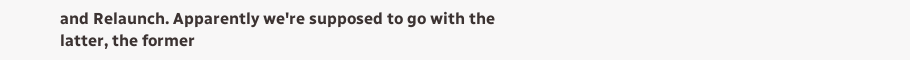and Relaunch. Apparently we're supposed to go with the latter, the former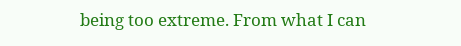being too extreme. From what I can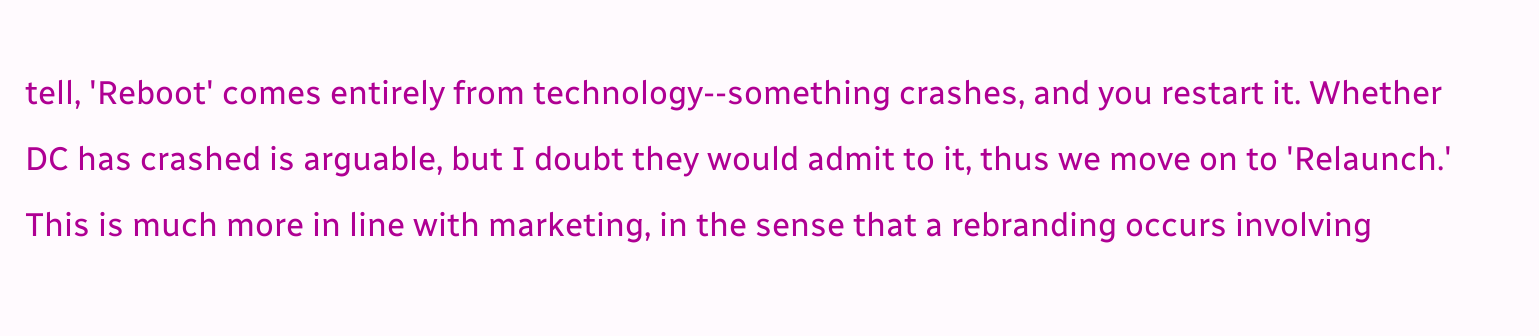tell, 'Reboot' comes entirely from technology--something crashes, and you restart it. Whether DC has crashed is arguable, but I doubt they would admit to it, thus we move on to 'Relaunch.' This is much more in line with marketing, in the sense that a rebranding occurs involving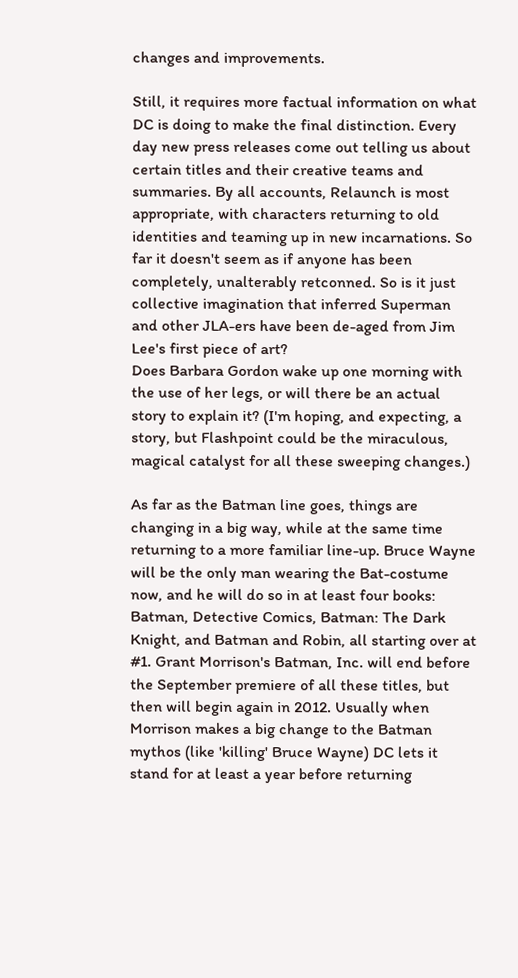changes and improvements.

Still, it requires more factual information on what DC is doing to make the final distinction. Every day new press releases come out telling us about certain titles and their creative teams and summaries. By all accounts, Relaunch is most appropriate, with characters returning to old identities and teaming up in new incarnations. So far it doesn't seem as if anyone has been completely, unalterably retconned. So is it just collective imagination that inferred Superman and other JLA-ers have been de-aged from Jim Lee's first piece of art?
Does Barbara Gordon wake up one morning with the use of her legs, or will there be an actual story to explain it? (I'm hoping, and expecting, a story, but Flashpoint could be the miraculous, magical catalyst for all these sweeping changes.)

As far as the Batman line goes, things are changing in a big way, while at the same time returning to a more familiar line-up. Bruce Wayne will be the only man wearing the Bat-costume now, and he will do so in at least four books: Batman, Detective Comics, Batman: The Dark Knight, and Batman and Robin, all starting over at #1. Grant Morrison's Batman, Inc. will end before the September premiere of all these titles, but then will begin again in 2012. Usually when Morrison makes a big change to the Batman mythos (like 'killing' Bruce Wayne) DC lets it stand for at least a year before returning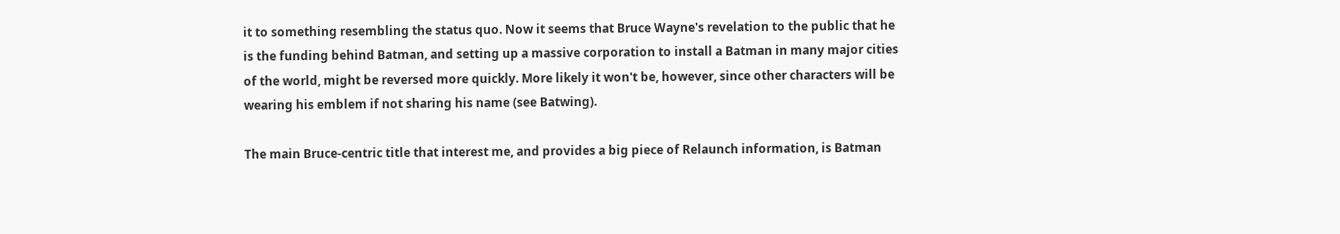it to something resembling the status quo. Now it seems that Bruce Wayne's revelation to the public that he is the funding behind Batman, and setting up a massive corporation to install a Batman in many major cities of the world, might be reversed more quickly. More likely it won't be, however, since other characters will be wearing his emblem if not sharing his name (see Batwing).

The main Bruce-centric title that interest me, and provides a big piece of Relaunch information, is Batman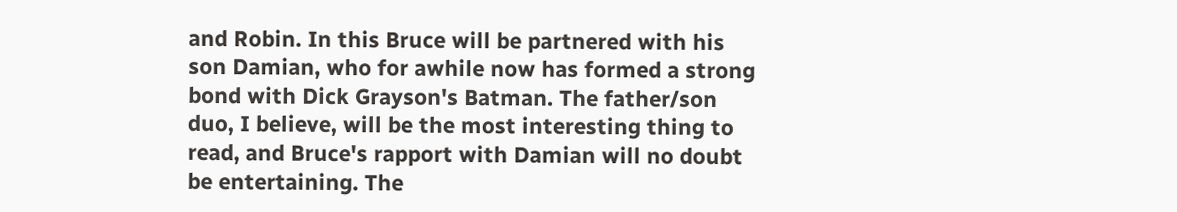and Robin. In this Bruce will be partnered with his son Damian, who for awhile now has formed a strong bond with Dick Grayson's Batman. The father/son duo, I believe, will be the most interesting thing to read, and Bruce's rapport with Damian will no doubt be entertaining. The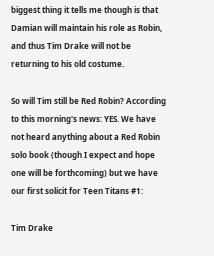biggest thing it tells me though is that Damian will maintain his role as Robin, and thus Tim Drake will not be returning to his old costume.

So will Tim still be Red Robin? According to this morning's news: YES. We have not heard anything about a Red Robin solo book (though I expect and hope one will be forthcoming) but we have our first solicit for Teen Titans #1:

Tim Drake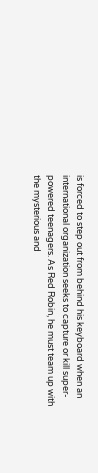is forced to step out from behind his keyboard when an international organization seeks to capture or kill super-powered teenagers. As Red Robin, he must team up with the mysterious and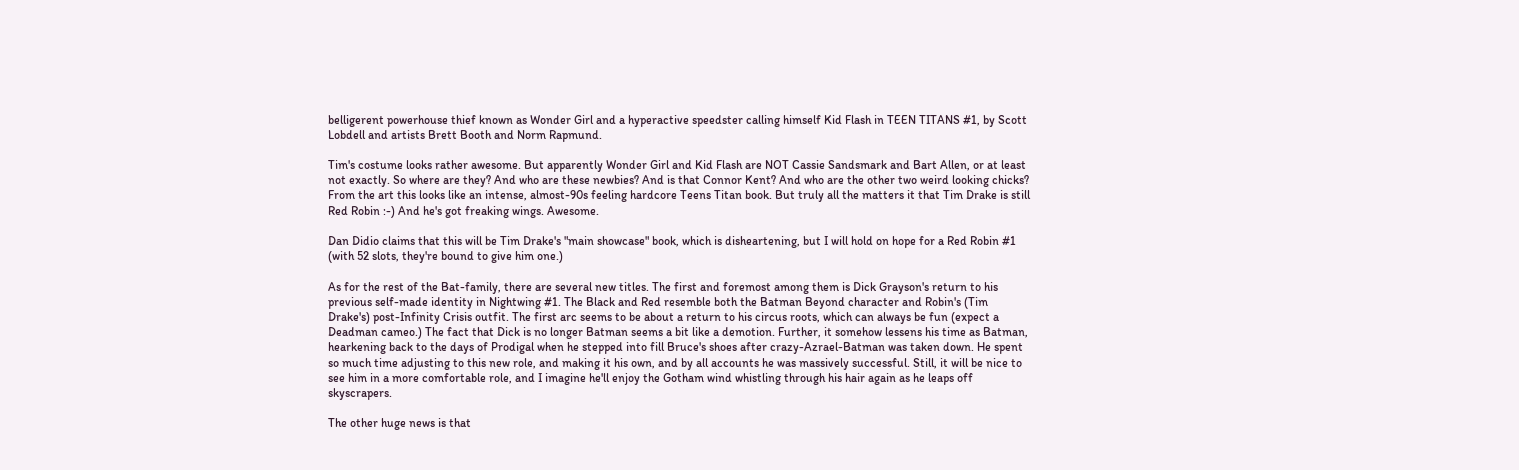belligerent powerhouse thief known as Wonder Girl and a hyperactive speedster calling himself Kid Flash in TEEN TITANS #1, by Scott Lobdell and artists Brett Booth and Norm Rapmund.

Tim's costume looks rather awesome. But apparently Wonder Girl and Kid Flash are NOT Cassie Sandsmark and Bart Allen, or at least not exactly. So where are they? And who are these newbies? And is that Connor Kent? And who are the other two weird looking chicks? From the art this looks like an intense, almost-90s feeling hardcore Teens Titan book. But truly all the matters it that Tim Drake is still Red Robin :-) And he's got freaking wings. Awesome.

Dan Didio claims that this will be Tim Drake's "main showcase" book, which is disheartening, but I will hold on hope for a Red Robin #1 (with 52 slots, they're bound to give him one.)

As for the rest of the Bat-family, there are several new titles. The first and foremost among them is Dick Grayson's return to his previous self-made identity in Nightwing #1. The Black and Red resemble both the Batman Beyond character and Robin's (Tim Drake's) post-Infinity Crisis outfit. The first arc seems to be about a return to his circus roots, which can always be fun (expect a Deadman cameo.) The fact that Dick is no longer Batman seems a bit like a demotion. Further, it somehow lessens his time as Batman, hearkening back to the days of Prodigal when he stepped into fill Bruce's shoes after crazy-Azrael-Batman was taken down. He spent so much time adjusting to this new role, and making it his own, and by all accounts he was massively successful. Still, it will be nice to see him in a more comfortable role, and I imagine he'll enjoy the Gotham wind whistling through his hair again as he leaps off skyscrapers.

The other huge news is that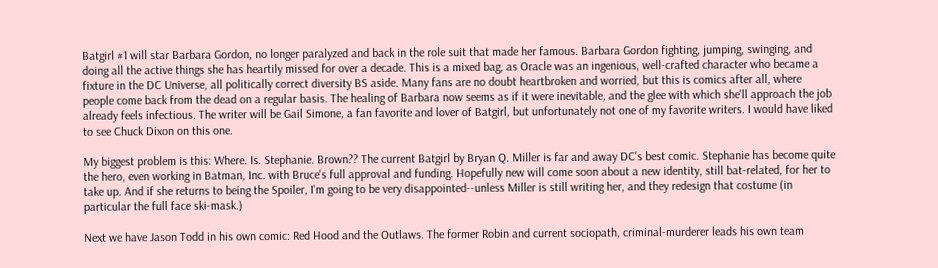Batgirl #1 will star Barbara Gordon, no longer paralyzed and back in the role suit that made her famous. Barbara Gordon fighting, jumping, swinging, and doing all the active things she has heartily missed for over a decade. This is a mixed bag, as Oracle was an ingenious, well-crafted character who became a fixture in the DC Universe, all politically correct diversity BS aside. Many fans are no doubt heartbroken and worried, but this is comics after all, where people come back from the dead on a regular basis. The healing of Barbara now seems as if it were inevitable, and the glee with which she'll approach the job already feels infectious. The writer will be Gail Simone, a fan favorite and lover of Batgirl, but unfortunately not one of my favorite writers. I would have liked to see Chuck Dixon on this one.

My biggest problem is this: Where. Is. Stephanie. Brown?? The current Batgirl by Bryan Q. Miller is far and away DC's best comic. Stephanie has become quite the hero, even working in Batman, Inc. with Bruce's full approval and funding. Hopefully new will come soon about a new identity, still bat-related, for her to take up. And if she returns to being the Spoiler, I'm going to be very disappointed--unless Miller is still writing her, and they redesign that costume (in particular the full face ski-mask.)

Next we have Jason Todd in his own comic: Red Hood and the Outlaws. The former Robin and current sociopath, criminal-murderer leads his own team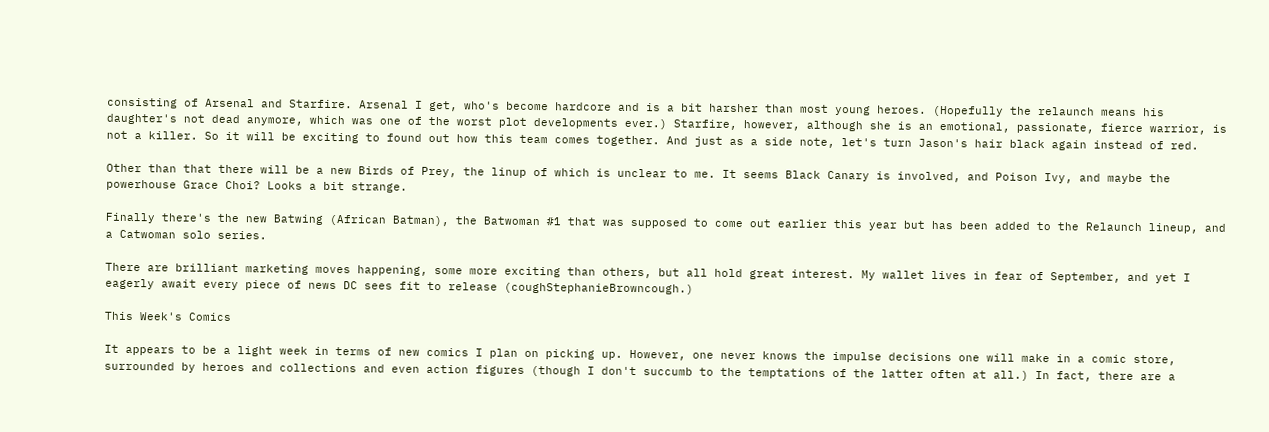consisting of Arsenal and Starfire. Arsenal I get, who's become hardcore and is a bit harsher than most young heroes. (Hopefully the relaunch means his daughter's not dead anymore, which was one of the worst plot developments ever.) Starfire, however, although she is an emotional, passionate, fierce warrior, is not a killer. So it will be exciting to found out how this team comes together. And just as a side note, let's turn Jason's hair black again instead of red.

Other than that there will be a new Birds of Prey, the linup of which is unclear to me. It seems Black Canary is involved, and Poison Ivy, and maybe the powerhouse Grace Choi? Looks a bit strange.

Finally there's the new Batwing (African Batman), the Batwoman #1 that was supposed to come out earlier this year but has been added to the Relaunch lineup, and a Catwoman solo series.

There are brilliant marketing moves happening, some more exciting than others, but all hold great interest. My wallet lives in fear of September, and yet I eagerly await every piece of news DC sees fit to release (coughStephanieBrowncough.)

This Week's Comics

It appears to be a light week in terms of new comics I plan on picking up. However, one never knows the impulse decisions one will make in a comic store, surrounded by heroes and collections and even action figures (though I don't succumb to the temptations of the latter often at all.) In fact, there are a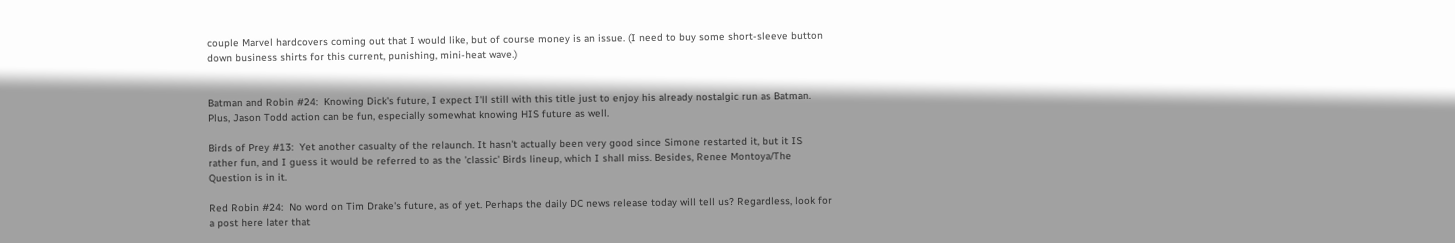couple Marvel hardcovers coming out that I would like, but of course money is an issue. (I need to buy some short-sleeve button down business shirts for this current, punishing, mini-heat wave.)


Batman and Robin #24:  Knowing Dick's future, I expect I'll still with this title just to enjoy his already nostalgic run as Batman. Plus, Jason Todd action can be fun, especially somewhat knowing HIS future as well.

Birds of Prey #13:  Yet another casualty of the relaunch. It hasn't actually been very good since Simone restarted it, but it IS rather fun, and I guess it would be referred to as the 'classic' Birds lineup, which I shall miss. Besides, Renee Montoya/The Question is in it.

Red Robin #24:  No word on Tim Drake's future, as of yet. Perhaps the daily DC news release today will tell us? Regardless, look for a post here later that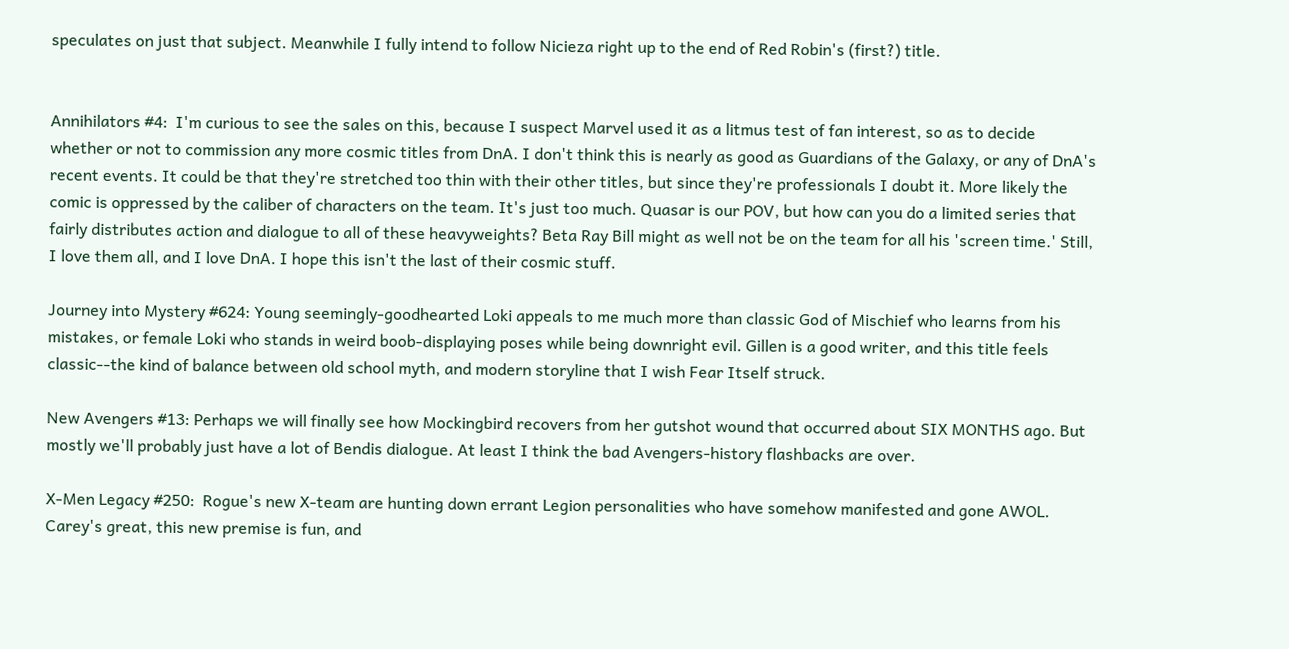speculates on just that subject. Meanwhile I fully intend to follow Nicieza right up to the end of Red Robin's (first?) title.


Annihilators #4:  I'm curious to see the sales on this, because I suspect Marvel used it as a litmus test of fan interest, so as to decide whether or not to commission any more cosmic titles from DnA. I don't think this is nearly as good as Guardians of the Galaxy, or any of DnA's recent events. It could be that they're stretched too thin with their other titles, but since they're professionals I doubt it. More likely the comic is oppressed by the caliber of characters on the team. It's just too much. Quasar is our POV, but how can you do a limited series that fairly distributes action and dialogue to all of these heavyweights? Beta Ray Bill might as well not be on the team for all his 'screen time.' Still, I love them all, and I love DnA. I hope this isn't the last of their cosmic stuff.

Journey into Mystery #624: Young seemingly-goodhearted Loki appeals to me much more than classic God of Mischief who learns from his mistakes, or female Loki who stands in weird boob-displaying poses while being downright evil. Gillen is a good writer, and this title feels classic--the kind of balance between old school myth, and modern storyline that I wish Fear Itself struck.

New Avengers #13: Perhaps we will finally see how Mockingbird recovers from her gutshot wound that occurred about SIX MONTHS ago. But mostly we'll probably just have a lot of Bendis dialogue. At least I think the bad Avengers-history flashbacks are over.

X-Men Legacy #250:  Rogue's new X-team are hunting down errant Legion personalities who have somehow manifested and gone AWOL. Carey's great, this new premise is fun, and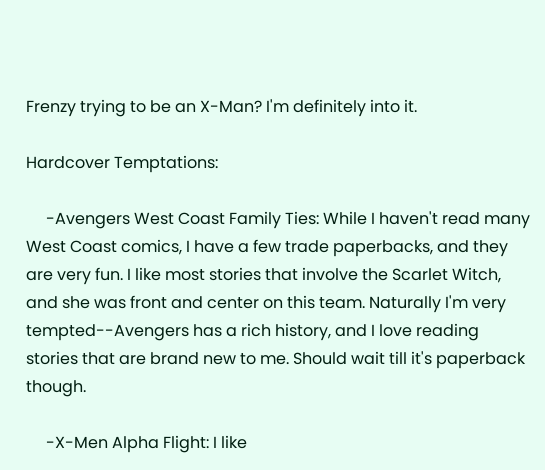Frenzy trying to be an X-Man? I'm definitely into it.

Hardcover Temptations:

     -Avengers West Coast Family Ties: While I haven't read many West Coast comics, I have a few trade paperbacks, and they are very fun. I like most stories that involve the Scarlet Witch, and she was front and center on this team. Naturally I'm very tempted--Avengers has a rich history, and I love reading stories that are brand new to me. Should wait till it's paperback though.

     -X-Men Alpha Flight: I like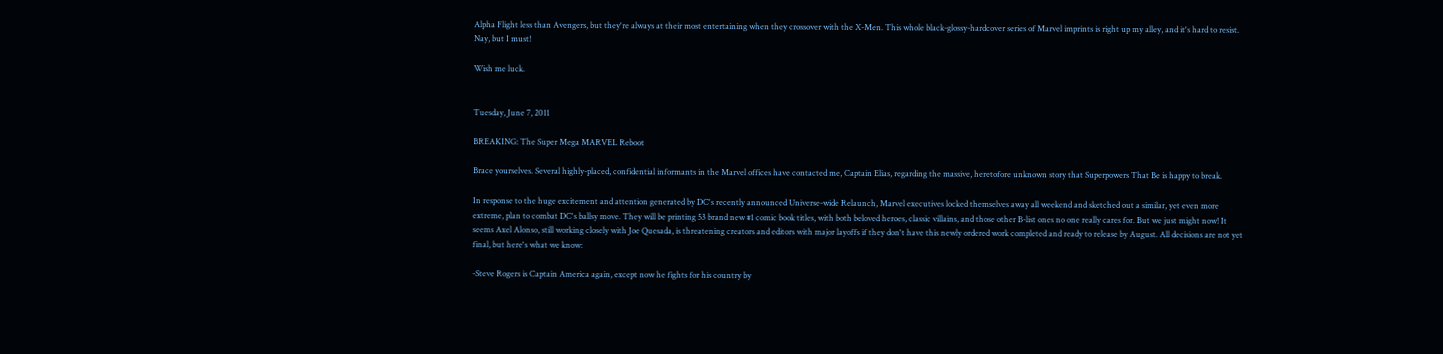Alpha Flight less than Avengers, but they're always at their most entertaining when they crossover with the X-Men. This whole black-glossy-hardcover series of Marvel imprints is right up my alley, and it's hard to resist. Nay, but I must!

Wish me luck.


Tuesday, June 7, 2011

BREAKING: The Super Mega MARVEL Reboot

Brace yourselves. Several highly-placed, confidential informants in the Marvel offices have contacted me, Captain Elias, regarding the massive, heretofore unknown story that Superpowers That Be is happy to break.

In response to the huge excitement and attention generated by DC's recently announced Universe-wide Relaunch, Marvel executives locked themselves away all weekend and sketched out a similar, yet even more extreme, plan to combat DC's ballsy move. They will be printing 53 brand new #1 comic book titles, with both beloved heroes, classic villains, and those other B-list ones no one really cares for. But we just might now! It seems Axel Alonso, still working closely with Joe Quesada, is threatening creators and editors with major layoffs if they don't have this newly ordered work completed and ready to release by August. All decisions are not yet final, but here's what we know:

-Steve Rogers is Captain America again, except now he fights for his country by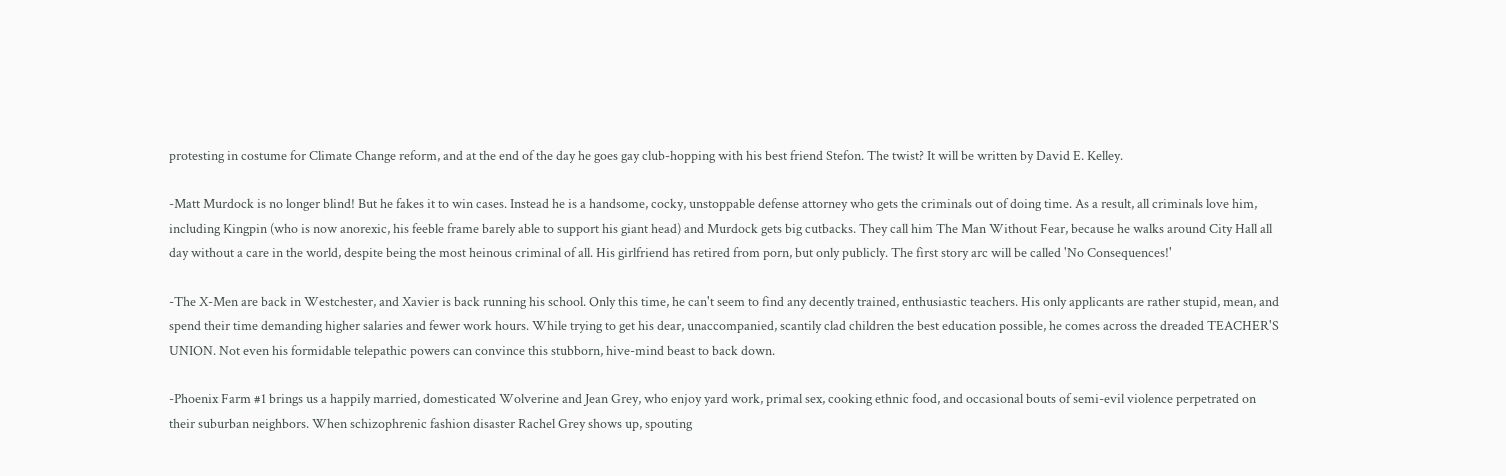protesting in costume for Climate Change reform, and at the end of the day he goes gay club-hopping with his best friend Stefon. The twist? It will be written by David E. Kelley.

-Matt Murdock is no longer blind! But he fakes it to win cases. Instead he is a handsome, cocky, unstoppable defense attorney who gets the criminals out of doing time. As a result, all criminals love him, including Kingpin (who is now anorexic, his feeble frame barely able to support his giant head) and Murdock gets big cutbacks. They call him The Man Without Fear, because he walks around City Hall all day without a care in the world, despite being the most heinous criminal of all. His girlfriend has retired from porn, but only publicly. The first story arc will be called 'No Consequences!'

-The X-Men are back in Westchester, and Xavier is back running his school. Only this time, he can't seem to find any decently trained, enthusiastic teachers. His only applicants are rather stupid, mean, and spend their time demanding higher salaries and fewer work hours. While trying to get his dear, unaccompanied, scantily clad children the best education possible, he comes across the dreaded TEACHER'S UNION. Not even his formidable telepathic powers can convince this stubborn, hive-mind beast to back down.

-Phoenix Farm #1 brings us a happily married, domesticated Wolverine and Jean Grey, who enjoy yard work, primal sex, cooking ethnic food, and occasional bouts of semi-evil violence perpetrated on their suburban neighbors. When schizophrenic fashion disaster Rachel Grey shows up, spouting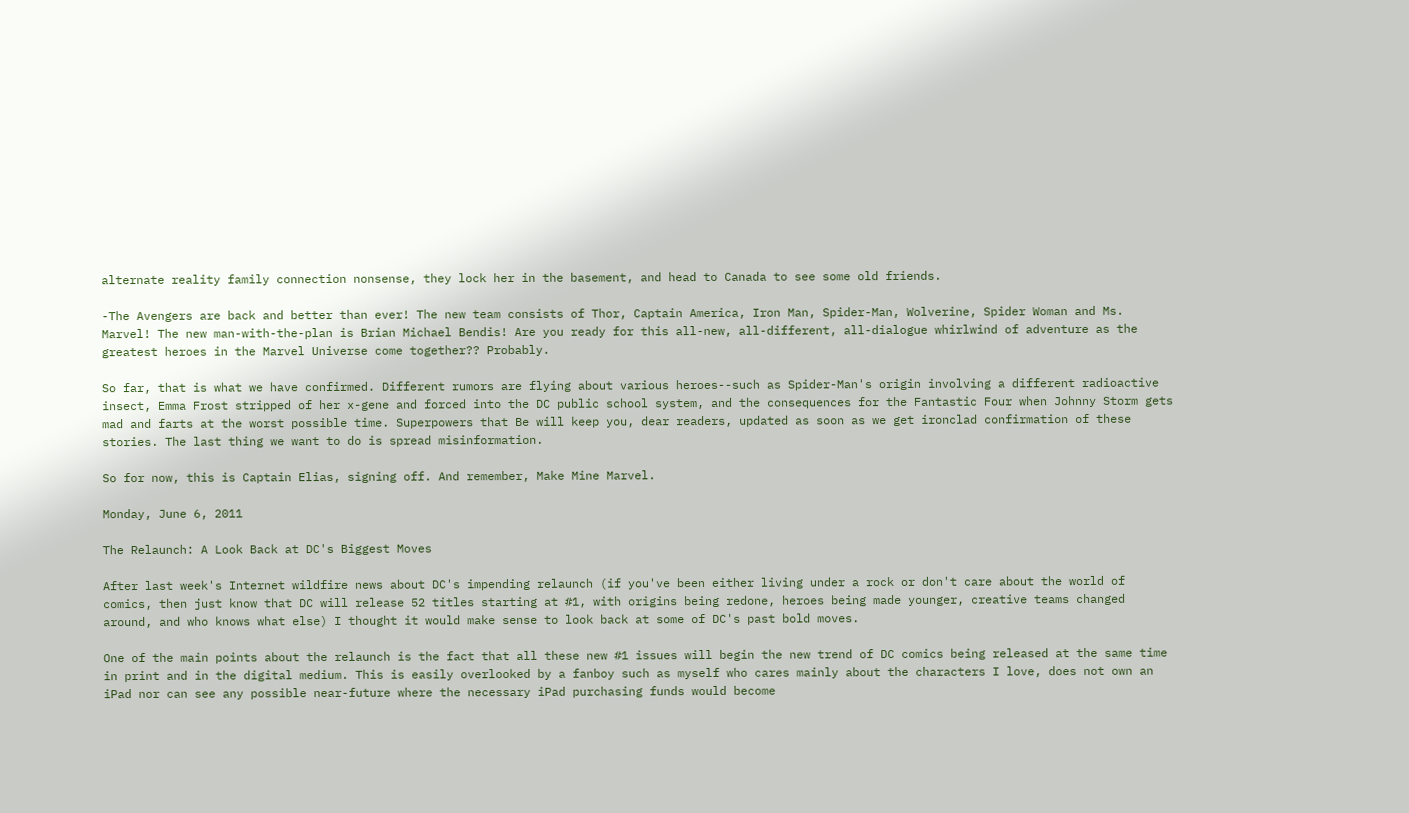alternate reality family connection nonsense, they lock her in the basement, and head to Canada to see some old friends.

-The Avengers are back and better than ever! The new team consists of Thor, Captain America, Iron Man, Spider-Man, Wolverine, Spider Woman and Ms. Marvel! The new man-with-the-plan is Brian Michael Bendis! Are you ready for this all-new, all-different, all-dialogue whirlwind of adventure as the greatest heroes in the Marvel Universe come together?? Probably.

So far, that is what we have confirmed. Different rumors are flying about various heroes--such as Spider-Man's origin involving a different radioactive insect, Emma Frost stripped of her x-gene and forced into the DC public school system, and the consequences for the Fantastic Four when Johnny Storm gets mad and farts at the worst possible time. Superpowers that Be will keep you, dear readers, updated as soon as we get ironclad confirmation of these stories. The last thing we want to do is spread misinformation.

So for now, this is Captain Elias, signing off. And remember, Make Mine Marvel.

Monday, June 6, 2011

The Relaunch: A Look Back at DC's Biggest Moves

After last week's Internet wildfire news about DC's impending relaunch (if you've been either living under a rock or don't care about the world of comics, then just know that DC will release 52 titles starting at #1, with origins being redone, heroes being made younger, creative teams changed around, and who knows what else) I thought it would make sense to look back at some of DC's past bold moves.

One of the main points about the relaunch is the fact that all these new #1 issues will begin the new trend of DC comics being released at the same time in print and in the digital medium. This is easily overlooked by a fanboy such as myself who cares mainly about the characters I love, does not own an iPad nor can see any possible near-future where the necessary iPad purchasing funds would become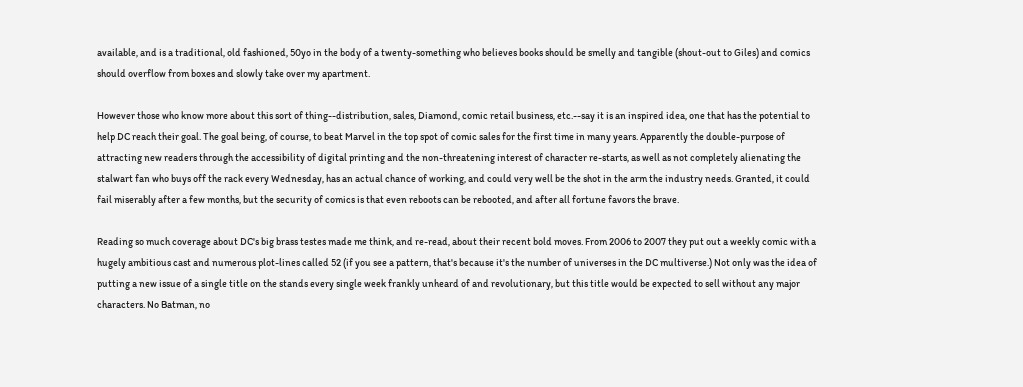available, and is a traditional, old fashioned, 50yo in the body of a twenty-something who believes books should be smelly and tangible (shout-out to Giles) and comics should overflow from boxes and slowly take over my apartment.

However those who know more about this sort of thing--distribution, sales, Diamond, comic retail business, etc.--say it is an inspired idea, one that has the potential to help DC reach their goal. The goal being, of course, to beat Marvel in the top spot of comic sales for the first time in many years. Apparently the double-purpose of attracting new readers through the accessibility of digital printing and the non-threatening interest of character re-starts, as well as not completely alienating the stalwart fan who buys off the rack every Wednesday, has an actual chance of working, and could very well be the shot in the arm the industry needs. Granted, it could fail miserably after a few months, but the security of comics is that even reboots can be rebooted, and after all fortune favors the brave.

Reading so much coverage about DC's big brass testes made me think, and re-read, about their recent bold moves. From 2006 to 2007 they put out a weekly comic with a hugely ambitious cast and numerous plot-lines called 52 (if you see a pattern, that's because it's the number of universes in the DC multiverse.) Not only was the idea of putting a new issue of a single title on the stands every single week frankly unheard of and revolutionary, but this title would be expected to sell without any major characters. No Batman, no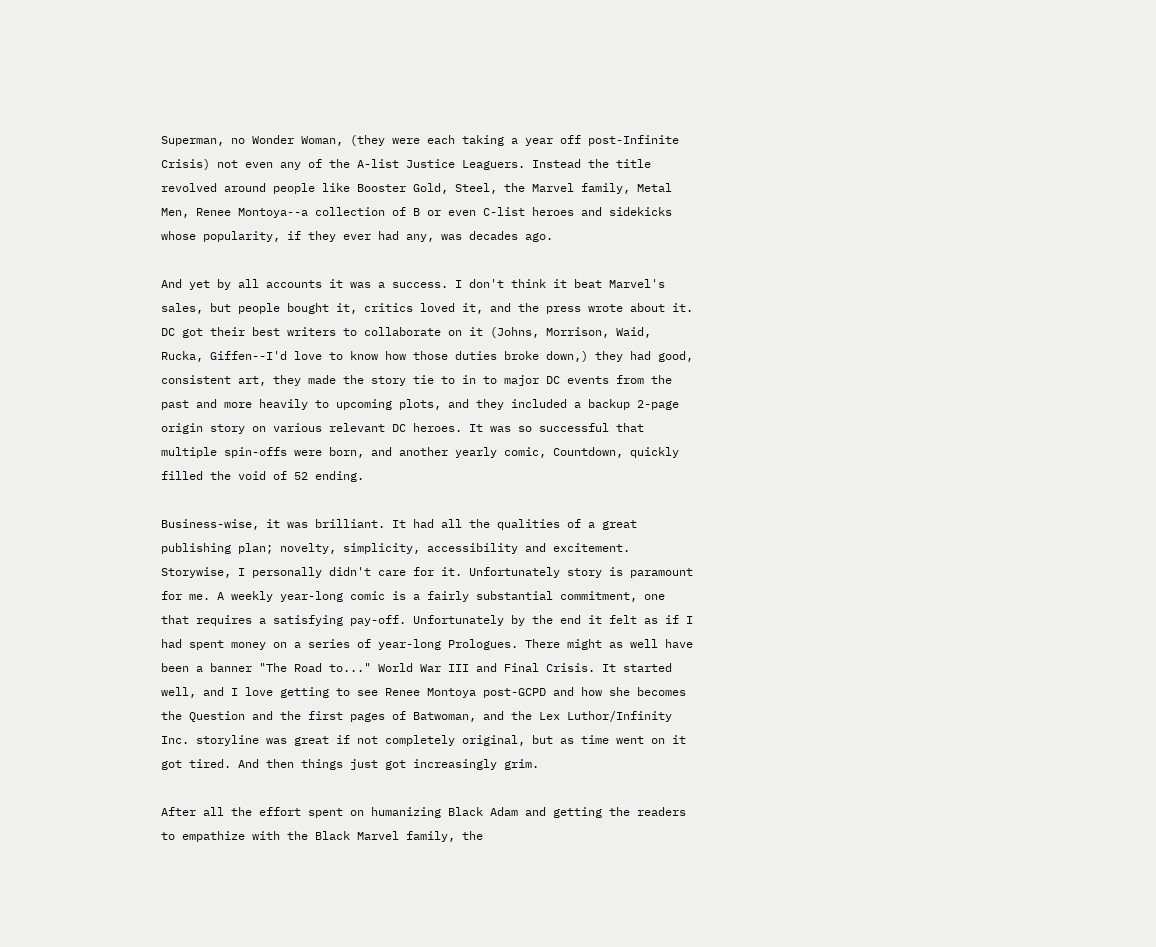Superman, no Wonder Woman, (they were each taking a year off post-Infinite Crisis) not even any of the A-list Justice Leaguers. Instead the title revolved around people like Booster Gold, Steel, the Marvel family, Metal Men, Renee Montoya--a collection of B or even C-list heroes and sidekicks whose popularity, if they ever had any, was decades ago.

And yet by all accounts it was a success. I don't think it beat Marvel's sales, but people bought it, critics loved it, and the press wrote about it. DC got their best writers to collaborate on it (Johns, Morrison, Waid, Rucka, Giffen--I'd love to know how those duties broke down,) they had good, consistent art, they made the story tie to in to major DC events from the past and more heavily to upcoming plots, and they included a backup 2-page origin story on various relevant DC heroes. It was so successful that multiple spin-offs were born, and another yearly comic, Countdown, quickly filled the void of 52 ending.

Business-wise, it was brilliant. It had all the qualities of a great publishing plan; novelty, simplicity, accessibility and excitement. Storywise, I personally didn't care for it. Unfortunately story is paramount for me. A weekly year-long comic is a fairly substantial commitment, one that requires a satisfying pay-off. Unfortunately by the end it felt as if I had spent money on a series of year-long Prologues. There might as well have been a banner "The Road to..." World War III and Final Crisis. It started well, and I love getting to see Renee Montoya post-GCPD and how she becomes the Question and the first pages of Batwoman, and the Lex Luthor/Infinity Inc. storyline was great if not completely original, but as time went on it got tired. And then things just got increasingly grim.

After all the effort spent on humanizing Black Adam and getting the readers to empathize with the Black Marvel family, the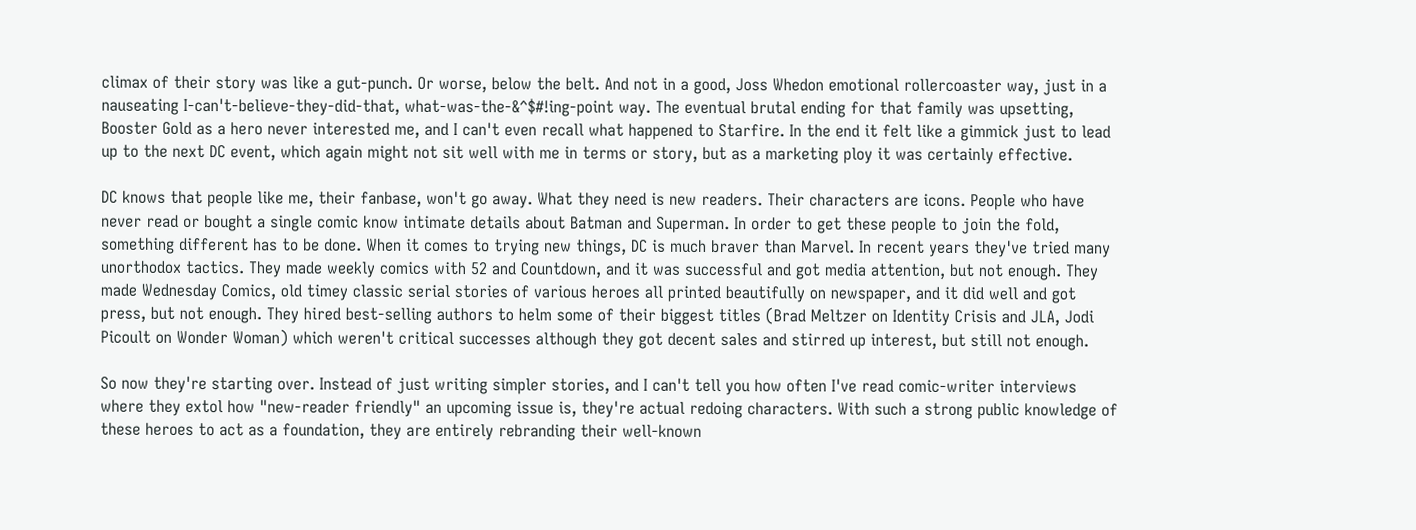climax of their story was like a gut-punch. Or worse, below the belt. And not in a good, Joss Whedon emotional rollercoaster way, just in a nauseating I-can't-believe-they-did-that, what-was-the-&^$#!ing-point way. The eventual brutal ending for that family was upsetting, Booster Gold as a hero never interested me, and I can't even recall what happened to Starfire. In the end it felt like a gimmick just to lead up to the next DC event, which again might not sit well with me in terms or story, but as a marketing ploy it was certainly effective.

DC knows that people like me, their fanbase, won't go away. What they need is new readers. Their characters are icons. People who have never read or bought a single comic know intimate details about Batman and Superman. In order to get these people to join the fold, something different has to be done. When it comes to trying new things, DC is much braver than Marvel. In recent years they've tried many unorthodox tactics. They made weekly comics with 52 and Countdown, and it was successful and got media attention, but not enough. They made Wednesday Comics, old timey classic serial stories of various heroes all printed beautifully on newspaper, and it did well and got press, but not enough. They hired best-selling authors to helm some of their biggest titles (Brad Meltzer on Identity Crisis and JLA, Jodi Picoult on Wonder Woman) which weren't critical successes although they got decent sales and stirred up interest, but still not enough.

So now they're starting over. Instead of just writing simpler stories, and I can't tell you how often I've read comic-writer interviews where they extol how "new-reader friendly" an upcoming issue is, they're actual redoing characters. With such a strong public knowledge of these heroes to act as a foundation, they are entirely rebranding their well-known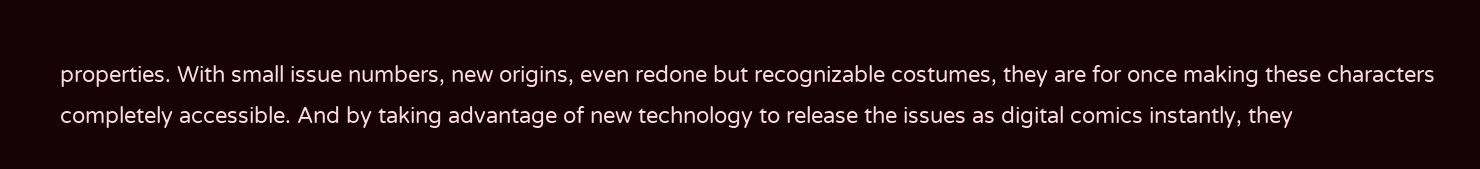properties. With small issue numbers, new origins, even redone but recognizable costumes, they are for once making these characters completely accessible. And by taking advantage of new technology to release the issues as digital comics instantly, they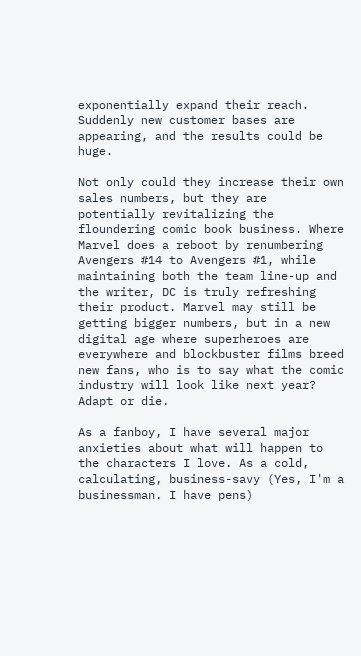exponentially expand their reach. Suddenly new customer bases are appearing, and the results could be huge.

Not only could they increase their own sales numbers, but they are potentially revitalizing the floundering comic book business. Where Marvel does a reboot by renumbering Avengers #14 to Avengers #1, while maintaining both the team line-up and the writer, DC is truly refreshing their product. Marvel may still be getting bigger numbers, but in a new digital age where superheroes are everywhere and blockbuster films breed new fans, who is to say what the comic industry will look like next year? Adapt or die.

As a fanboy, I have several major anxieties about what will happen to the characters I love. As a cold, calculating, business-savy (Yes, I'm a businessman. I have pens)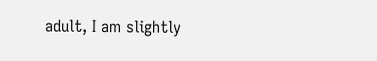adult, I am slightly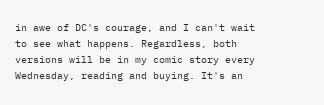in awe of DC's courage, and I can't wait to see what happens. Regardless, both versions will be in my comic story every Wednesday, reading and buying. It's an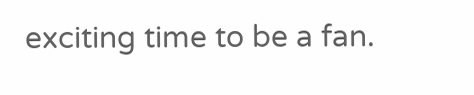exciting time to be a fan.